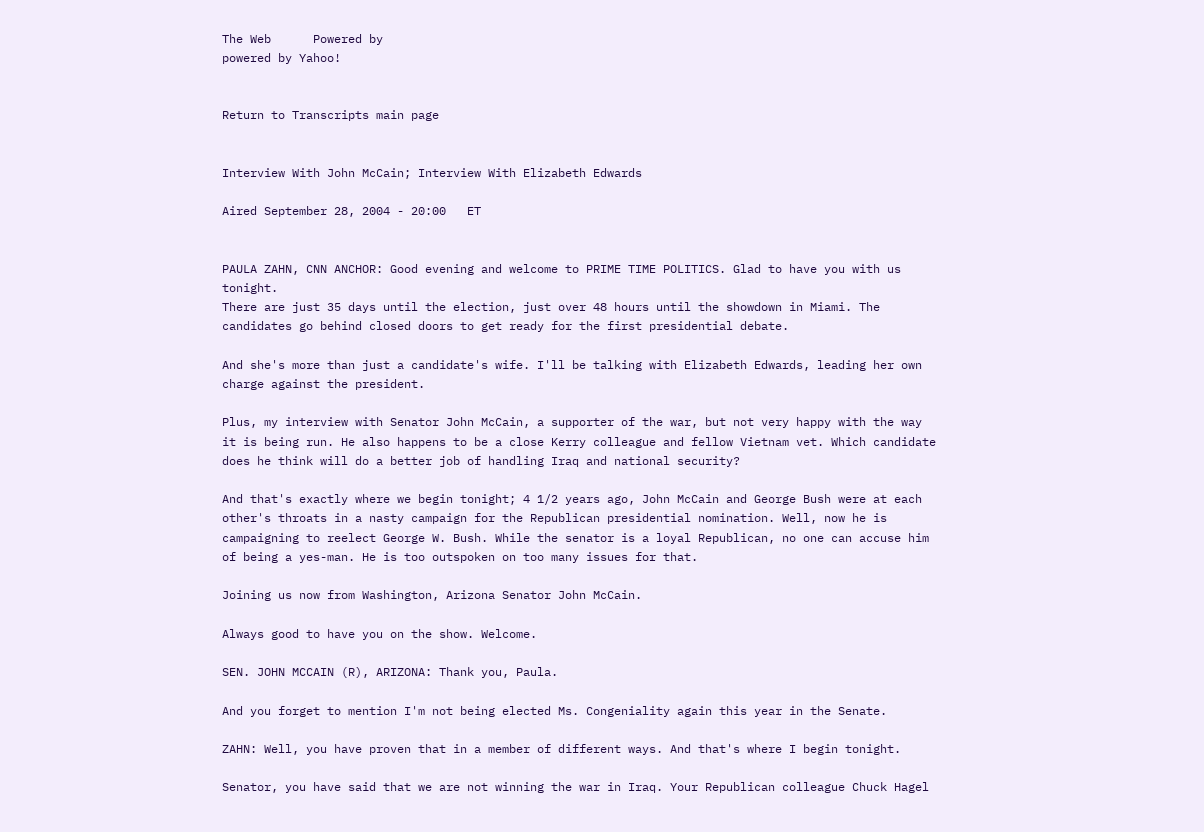The Web      Powered by
powered by Yahoo!


Return to Transcripts main page


Interview With John McCain; Interview With Elizabeth Edwards

Aired September 28, 2004 - 20:00   ET


PAULA ZAHN, CNN ANCHOR: Good evening and welcome to PRIME TIME POLITICS. Glad to have you with us tonight.
There are just 35 days until the election, just over 48 hours until the showdown in Miami. The candidates go behind closed doors to get ready for the first presidential debate.

And she's more than just a candidate's wife. I'll be talking with Elizabeth Edwards, leading her own charge against the president.

Plus, my interview with Senator John McCain, a supporter of the war, but not very happy with the way it is being run. He also happens to be a close Kerry colleague and fellow Vietnam vet. Which candidate does he think will do a better job of handling Iraq and national security?

And that's exactly where we begin tonight; 4 1/2 years ago, John McCain and George Bush were at each other's throats in a nasty campaign for the Republican presidential nomination. Well, now he is campaigning to reelect George W. Bush. While the senator is a loyal Republican, no one can accuse him of being a yes-man. He is too outspoken on too many issues for that.

Joining us now from Washington, Arizona Senator John McCain.

Always good to have you on the show. Welcome.

SEN. JOHN MCCAIN (R), ARIZONA: Thank you, Paula.

And you forget to mention I'm not being elected Ms. Congeniality again this year in the Senate.

ZAHN: Well, you have proven that in a member of different ways. And that's where I begin tonight.

Senator, you have said that we are not winning the war in Iraq. Your Republican colleague Chuck Hagel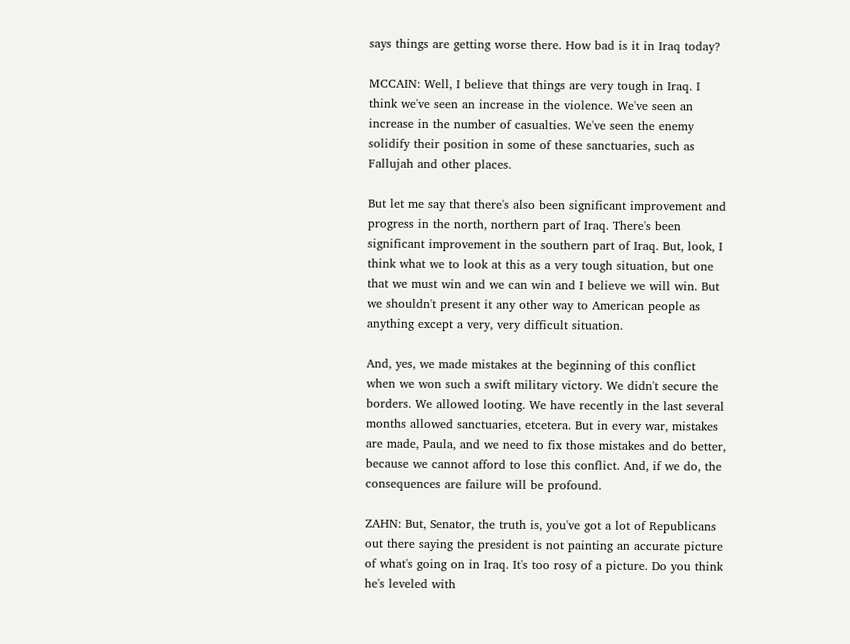says things are getting worse there. How bad is it in Iraq today?

MCCAIN: Well, I believe that things are very tough in Iraq. I think we've seen an increase in the violence. We've seen an increase in the number of casualties. We've seen the enemy solidify their position in some of these sanctuaries, such as Fallujah and other places.

But let me say that there's also been significant improvement and progress in the north, northern part of Iraq. There's been significant improvement in the southern part of Iraq. But, look, I think what we to look at this as a very tough situation, but one that we must win and we can win and I believe we will win. But we shouldn't present it any other way to American people as anything except a very, very difficult situation.

And, yes, we made mistakes at the beginning of this conflict when we won such a swift military victory. We didn't secure the borders. We allowed looting. We have recently in the last several months allowed sanctuaries, etcetera. But in every war, mistakes are made, Paula, and we need to fix those mistakes and do better, because we cannot afford to lose this conflict. And, if we do, the consequences are failure will be profound.

ZAHN: But, Senator, the truth is, you've got a lot of Republicans out there saying the president is not painting an accurate picture of what's going on in Iraq. It's too rosy of a picture. Do you think he's leveled with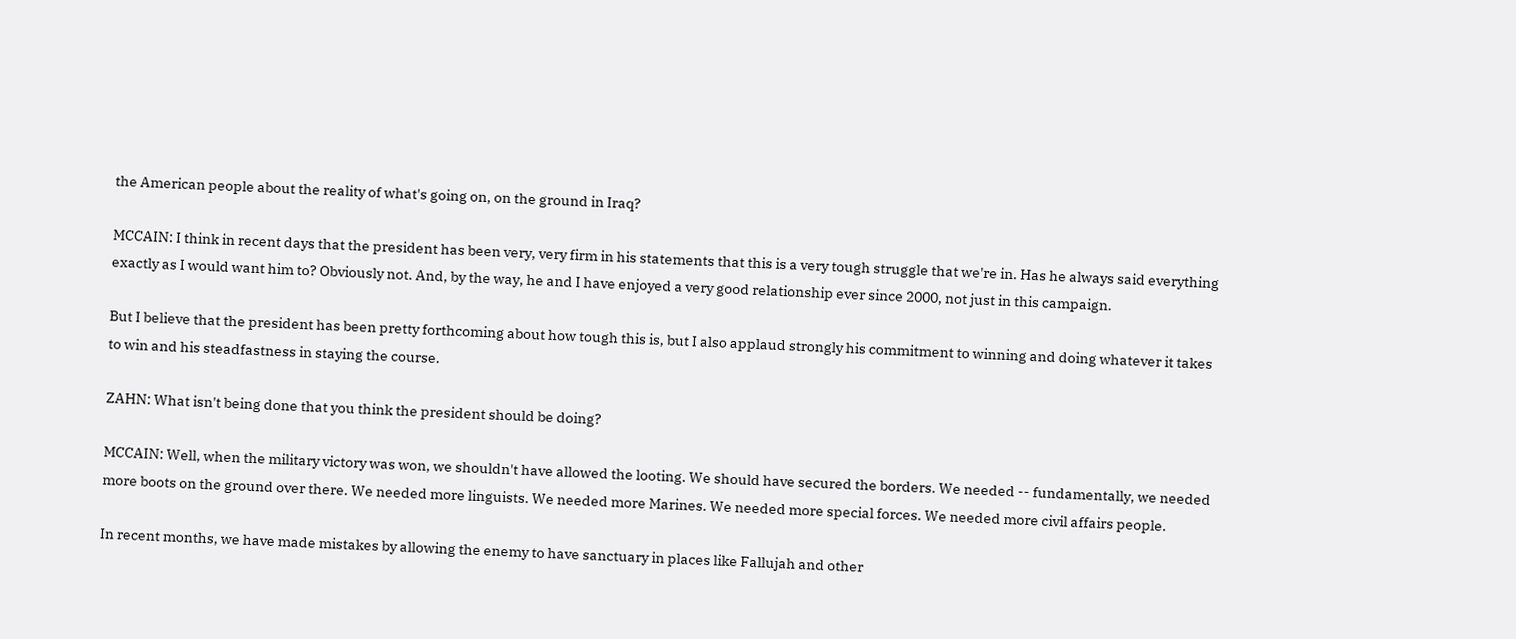the American people about the reality of what's going on, on the ground in Iraq?

MCCAIN: I think in recent days that the president has been very, very firm in his statements that this is a very tough struggle that we're in. Has he always said everything exactly as I would want him to? Obviously not. And, by the way, he and I have enjoyed a very good relationship ever since 2000, not just in this campaign.

But I believe that the president has been pretty forthcoming about how tough this is, but I also applaud strongly his commitment to winning and doing whatever it takes to win and his steadfastness in staying the course.

ZAHN: What isn't being done that you think the president should be doing?

MCCAIN: Well, when the military victory was won, we shouldn't have allowed the looting. We should have secured the borders. We needed -- fundamentally, we needed more boots on the ground over there. We needed more linguists. We needed more Marines. We needed more special forces. We needed more civil affairs people.

In recent months, we have made mistakes by allowing the enemy to have sanctuary in places like Fallujah and other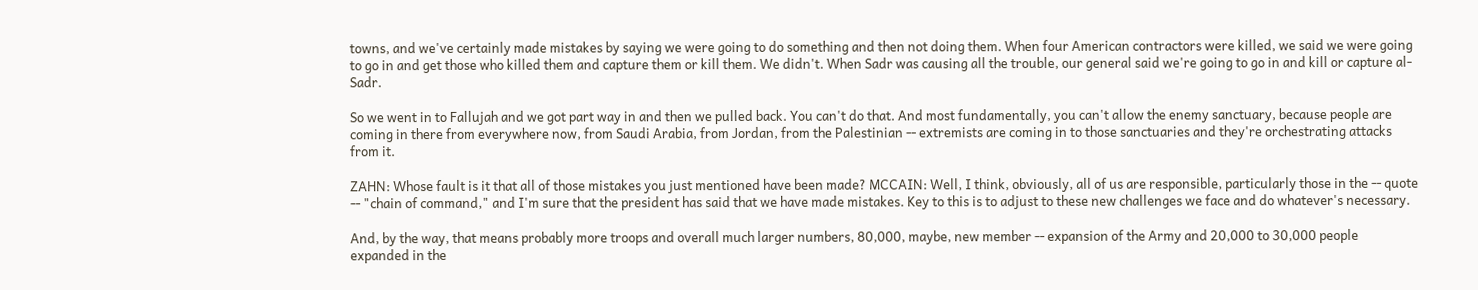towns, and we've certainly made mistakes by saying we were going to do something and then not doing them. When four American contractors were killed, we said we were going to go in and get those who killed them and capture them or kill them. We didn't. When Sadr was causing all the trouble, our general said we're going to go in and kill or capture al-Sadr.

So we went in to Fallujah and we got part way in and then we pulled back. You can't do that. And most fundamentally, you can't allow the enemy sanctuary, because people are coming in there from everywhere now, from Saudi Arabia, from Jordan, from the Palestinian -- extremists are coming in to those sanctuaries and they're orchestrating attacks from it.

ZAHN: Whose fault is it that all of those mistakes you just mentioned have been made? MCCAIN: Well, I think, obviously, all of us are responsible, particularly those in the -- quote -- "chain of command," and I'm sure that the president has said that we have made mistakes. Key to this is to adjust to these new challenges we face and do whatever's necessary.

And, by the way, that means probably more troops and overall much larger numbers, 80,000, maybe, new member -- expansion of the Army and 20,000 to 30,000 people expanded in the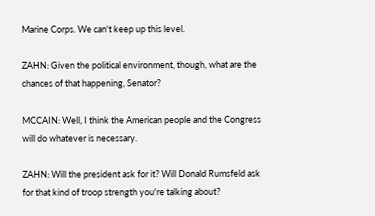Marine Corps. We can't keep up this level.

ZAHN: Given the political environment, though, what are the chances of that happening, Senator?

MCCAIN: Well, I think the American people and the Congress will do whatever is necessary.

ZAHN: Will the president ask for it? Will Donald Rumsfeld ask for that kind of troop strength you're talking about?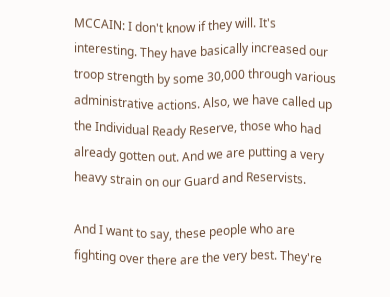MCCAIN: I don't know if they will. It's interesting. They have basically increased our troop strength by some 30,000 through various administrative actions. Also, we have called up the Individual Ready Reserve, those who had already gotten out. And we are putting a very heavy strain on our Guard and Reservists.

And I want to say, these people who are fighting over there are the very best. They're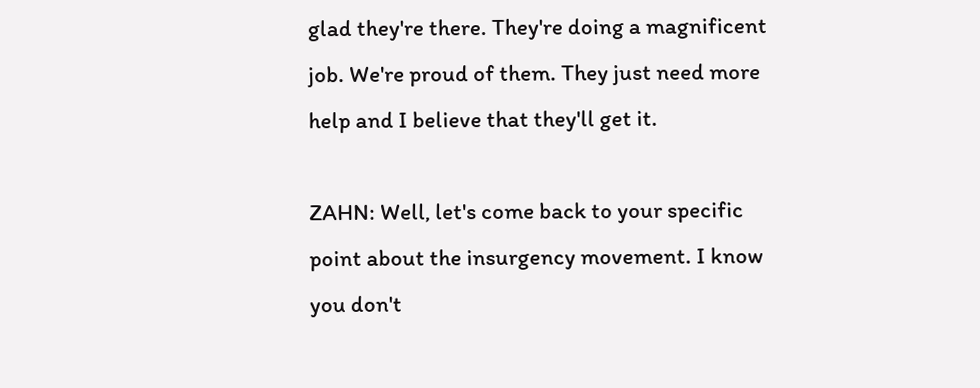glad they're there. They're doing a magnificent job. We're proud of them. They just need more help and I believe that they'll get it.

ZAHN: Well, let's come back to your specific point about the insurgency movement. I know you don't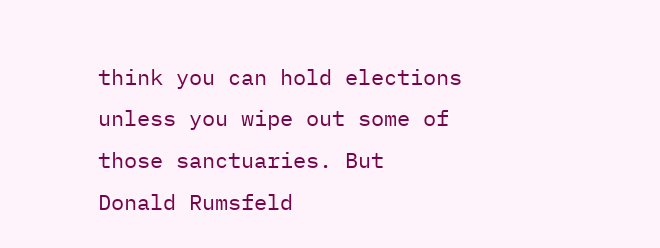think you can hold elections unless you wipe out some of those sanctuaries. But Donald Rumsfeld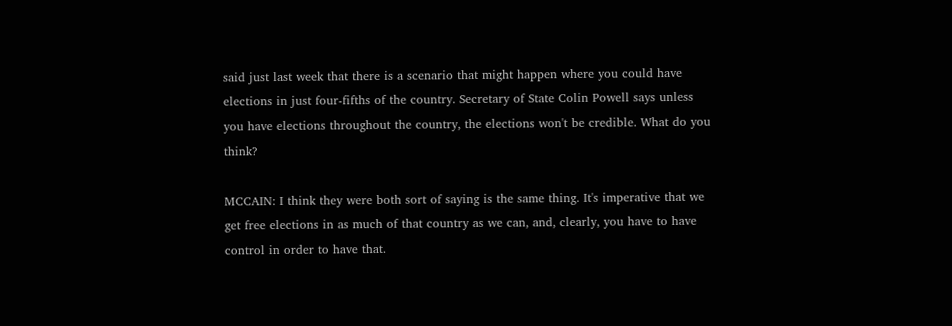said just last week that there is a scenario that might happen where you could have elections in just four-fifths of the country. Secretary of State Colin Powell says unless you have elections throughout the country, the elections won't be credible. What do you think?

MCCAIN: I think they were both sort of saying is the same thing. It's imperative that we get free elections in as much of that country as we can, and, clearly, you have to have control in order to have that.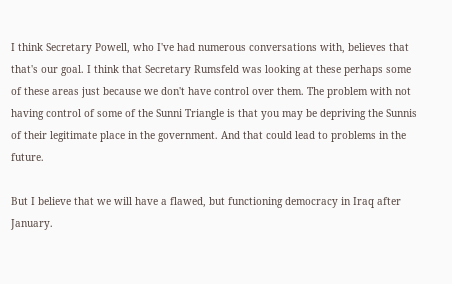I think Secretary Powell, who I've had numerous conversations with, believes that that's our goal. I think that Secretary Rumsfeld was looking at these perhaps some of these areas just because we don't have control over them. The problem with not having control of some of the Sunni Triangle is that you may be depriving the Sunnis of their legitimate place in the government. And that could lead to problems in the future.

But I believe that we will have a flawed, but functioning democracy in Iraq after January.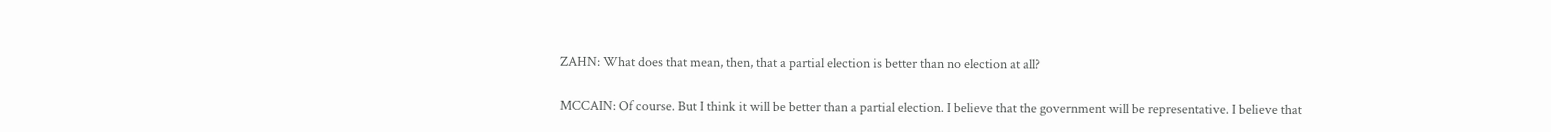ZAHN: What does that mean, then, that a partial election is better than no election at all?

MCCAIN: Of course. But I think it will be better than a partial election. I believe that the government will be representative. I believe that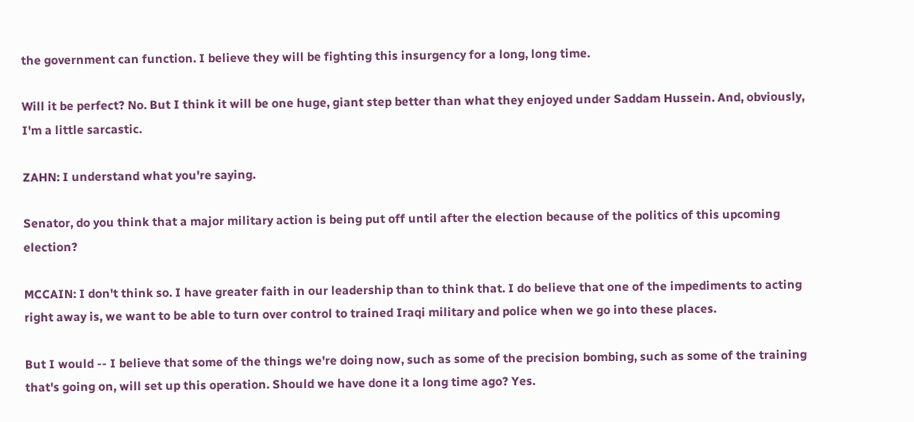the government can function. I believe they will be fighting this insurgency for a long, long time.

Will it be perfect? No. But I think it will be one huge, giant step better than what they enjoyed under Saddam Hussein. And, obviously, I'm a little sarcastic.

ZAHN: I understand what you're saying.

Senator, do you think that a major military action is being put off until after the election because of the politics of this upcoming election?

MCCAIN: I don't think so. I have greater faith in our leadership than to think that. I do believe that one of the impediments to acting right away is, we want to be able to turn over control to trained Iraqi military and police when we go into these places.

But I would -- I believe that some of the things we're doing now, such as some of the precision bombing, such as some of the training that's going on, will set up this operation. Should we have done it a long time ago? Yes.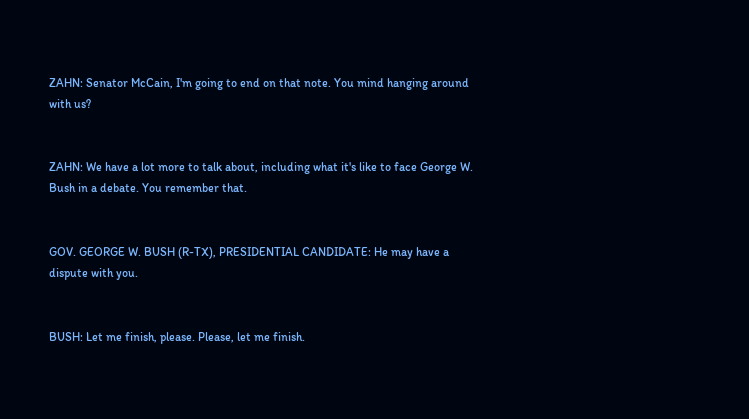ZAHN: Senator McCain, I'm going to end on that note. You mind hanging around with us?


ZAHN: We have a lot more to talk about, including what it's like to face George W. Bush in a debate. You remember that.


GOV. GEORGE W. BUSH (R-TX), PRESIDENTIAL CANDIDATE: He may have a dispute with you.


BUSH: Let me finish, please. Please, let me finish.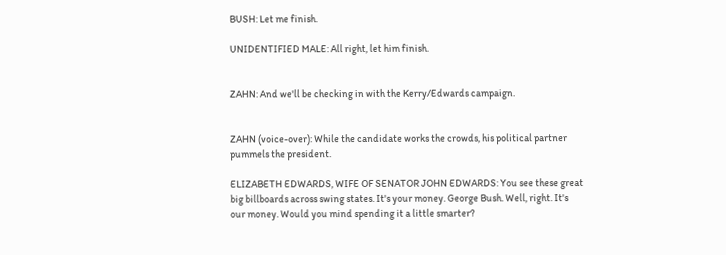BUSH: Let me finish.

UNIDENTIFIED MALE: All right, let him finish.


ZAHN: And we'll be checking in with the Kerry/Edwards campaign.


ZAHN (voice-over): While the candidate works the crowds, his political partner pummels the president.

ELIZABETH EDWARDS, WIFE OF SENATOR JOHN EDWARDS: You see these great big billboards across swing states. It's your money. George Bush. Well, right. It's our money. Would you mind spending it a little smarter?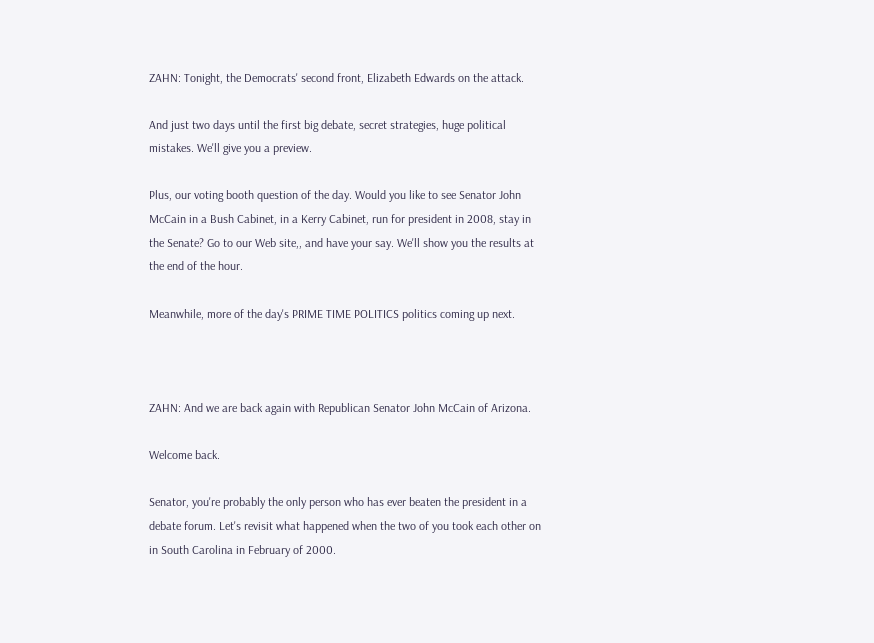ZAHN: Tonight, the Democrats' second front, Elizabeth Edwards on the attack.

And just two days until the first big debate, secret strategies, huge political mistakes. We'll give you a preview.

Plus, our voting booth question of the day. Would you like to see Senator John McCain in a Bush Cabinet, in a Kerry Cabinet, run for president in 2008, stay in the Senate? Go to our Web site,, and have your say. We'll show you the results at the end of the hour.

Meanwhile, more of the day's PRIME TIME POLITICS politics coming up next.



ZAHN: And we are back again with Republican Senator John McCain of Arizona.

Welcome back.

Senator, you're probably the only person who has ever beaten the president in a debate forum. Let's revisit what happened when the two of you took each other on in South Carolina in February of 2000.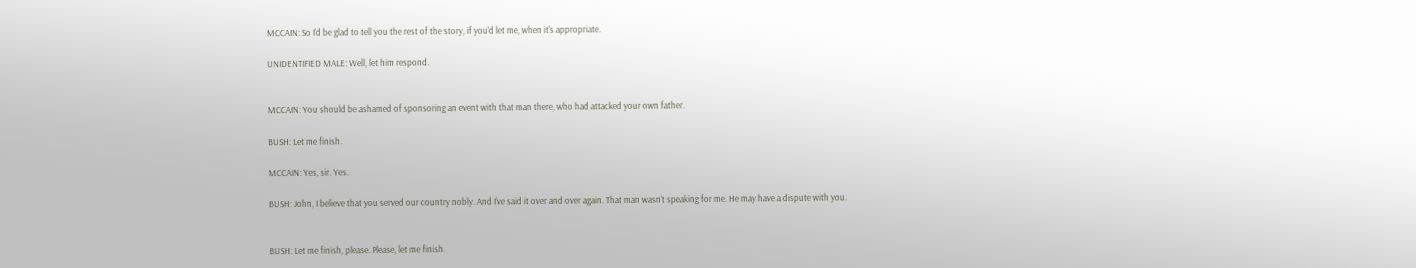MCCAIN: So I'd be glad to tell you the rest of the story, if you'd let me, when it's appropriate.

UNIDENTIFIED MALE: Well, let him respond.


MCCAIN: You should be ashamed of sponsoring an event with that man there, who had attacked your own father.

BUSH: Let me finish.

MCCAIN: Yes, sir. Yes.

BUSH: John, I believe that you served our country nobly. And I've said it over and over again. That man wasn't speaking for me. He may have a dispute with you.


BUSH: Let me finish, please. Please, let me finish.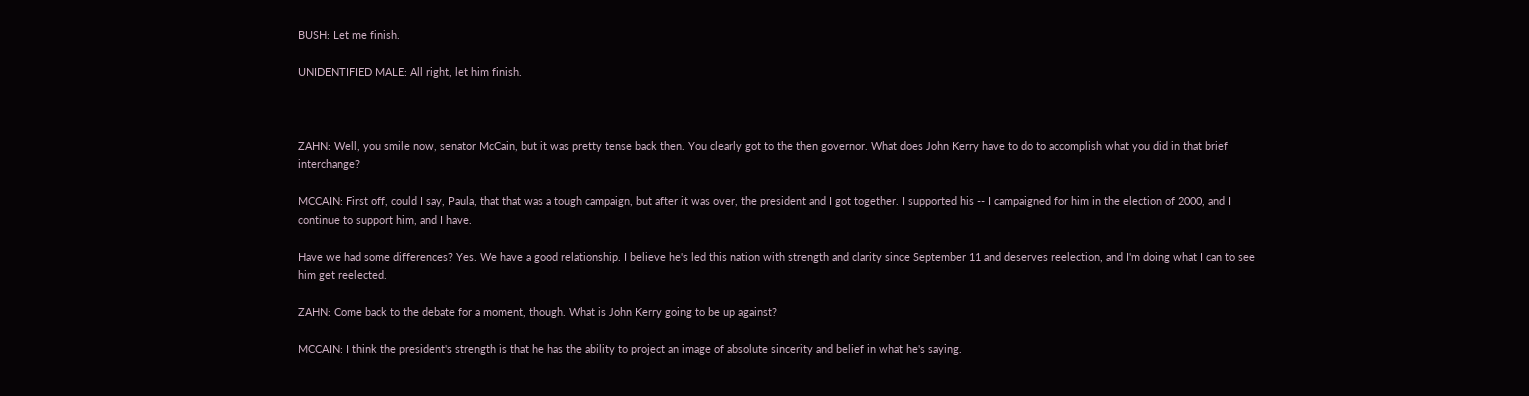BUSH: Let me finish.

UNIDENTIFIED MALE: All right, let him finish.



ZAHN: Well, you smile now, senator McCain, but it was pretty tense back then. You clearly got to the then governor. What does John Kerry have to do to accomplish what you did in that brief interchange?

MCCAIN: First off, could I say, Paula, that that was a tough campaign, but after it was over, the president and I got together. I supported his -- I campaigned for him in the election of 2000, and I continue to support him, and I have.

Have we had some differences? Yes. We have a good relationship. I believe he's led this nation with strength and clarity since September 11 and deserves reelection, and I'm doing what I can to see him get reelected.

ZAHN: Come back to the debate for a moment, though. What is John Kerry going to be up against?

MCCAIN: I think the president's strength is that he has the ability to project an image of absolute sincerity and belief in what he's saying.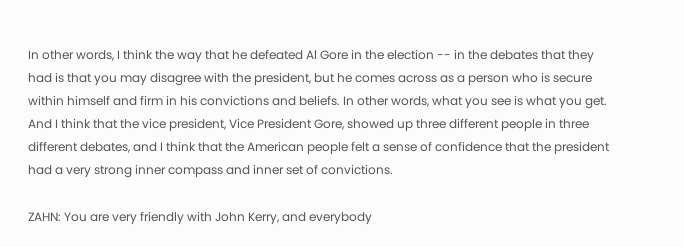In other words, I think the way that he defeated Al Gore in the election -- in the debates that they had is that you may disagree with the president, but he comes across as a person who is secure within himself and firm in his convictions and beliefs. In other words, what you see is what you get. And I think that the vice president, Vice President Gore, showed up three different people in three different debates, and I think that the American people felt a sense of confidence that the president had a very strong inner compass and inner set of convictions.

ZAHN: You are very friendly with John Kerry, and everybody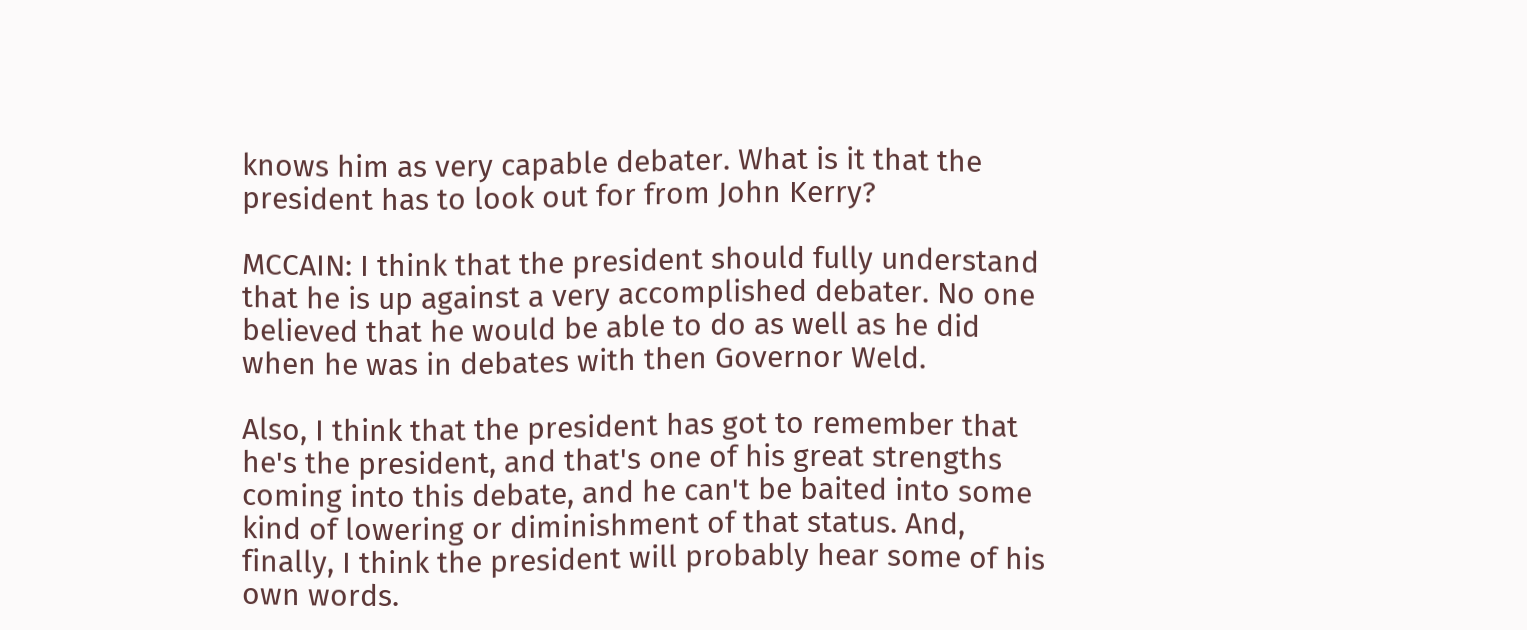knows him as very capable debater. What is it that the president has to look out for from John Kerry?

MCCAIN: I think that the president should fully understand that he is up against a very accomplished debater. No one believed that he would be able to do as well as he did when he was in debates with then Governor Weld.

Also, I think that the president has got to remember that he's the president, and that's one of his great strengths coming into this debate, and he can't be baited into some kind of lowering or diminishment of that status. And, finally, I think the president will probably hear some of his own words.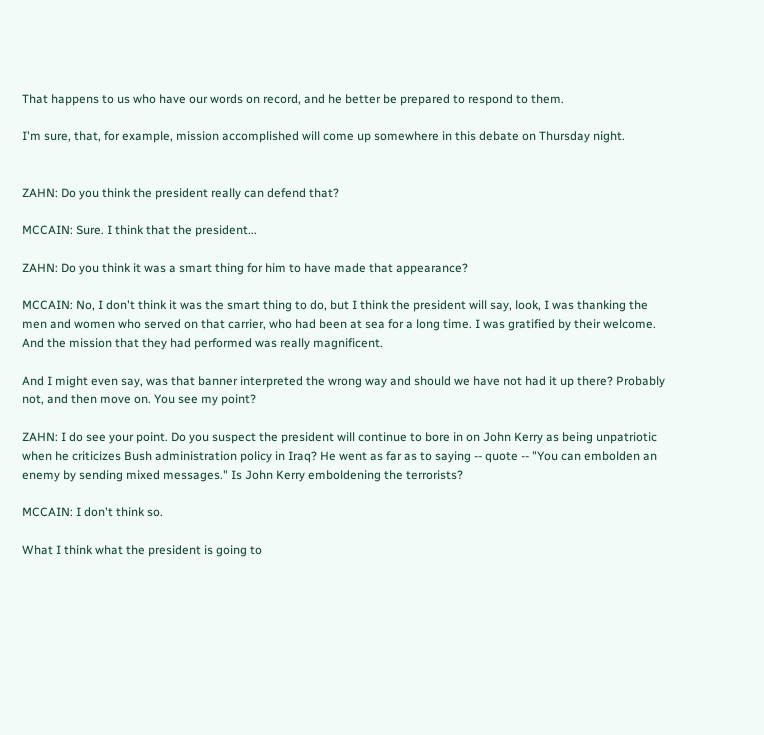That happens to us who have our words on record, and he better be prepared to respond to them.

I'm sure, that, for example, mission accomplished will come up somewhere in this debate on Thursday night.


ZAHN: Do you think the president really can defend that?

MCCAIN: Sure. I think that the president...

ZAHN: Do you think it was a smart thing for him to have made that appearance?

MCCAIN: No, I don't think it was the smart thing to do, but I think the president will say, look, I was thanking the men and women who served on that carrier, who had been at sea for a long time. I was gratified by their welcome. And the mission that they had performed was really magnificent.

And I might even say, was that banner interpreted the wrong way and should we have not had it up there? Probably not, and then move on. You see my point?

ZAHN: I do see your point. Do you suspect the president will continue to bore in on John Kerry as being unpatriotic when he criticizes Bush administration policy in Iraq? He went as far as to saying -- quote -- "You can embolden an enemy by sending mixed messages." Is John Kerry emboldening the terrorists?

MCCAIN: I don't think so.

What I think what the president is going to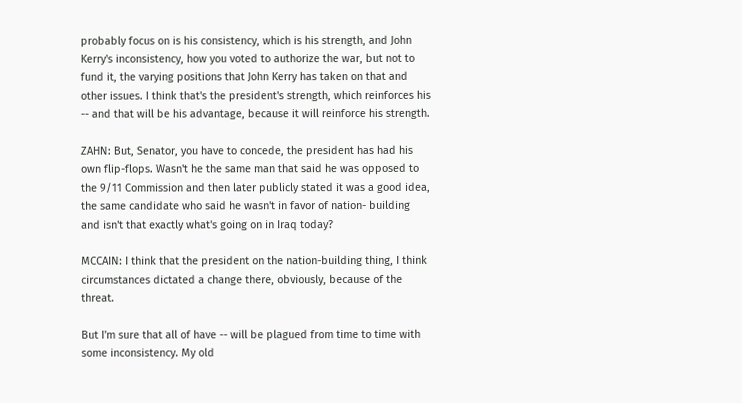probably focus on is his consistency, which is his strength, and John Kerry's inconsistency, how you voted to authorize the war, but not to fund it, the varying positions that John Kerry has taken on that and other issues. I think that's the president's strength, which reinforces his -- and that will be his advantage, because it will reinforce his strength.

ZAHN: But, Senator, you have to concede, the president has had his own flip-flops. Wasn't he the same man that said he was opposed to the 9/11 Commission and then later publicly stated it was a good idea, the same candidate who said he wasn't in favor of nation- building and isn't that exactly what's going on in Iraq today?

MCCAIN: I think that the president on the nation-building thing, I think circumstances dictated a change there, obviously, because of the threat.

But I'm sure that all of have -- will be plagued from time to time with some inconsistency. My old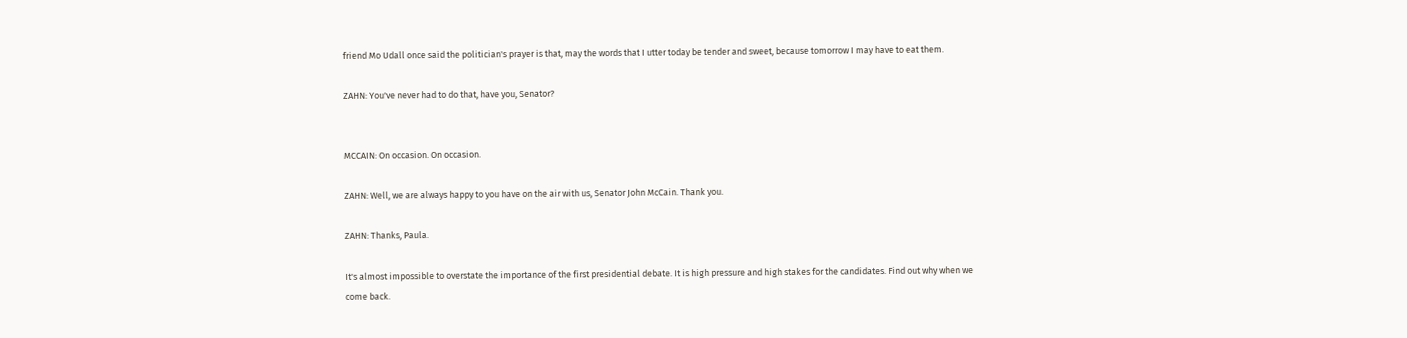friend Mo Udall once said the politician's prayer is that, may the words that I utter today be tender and sweet, because tomorrow I may have to eat them.

ZAHN: You've never had to do that, have you, Senator?


MCCAIN: On occasion. On occasion.

ZAHN: Well, we are always happy to you have on the air with us, Senator John McCain. Thank you.

ZAHN: Thanks, Paula.

It's almost impossible to overstate the importance of the first presidential debate. It is high pressure and high stakes for the candidates. Find out why when we come back.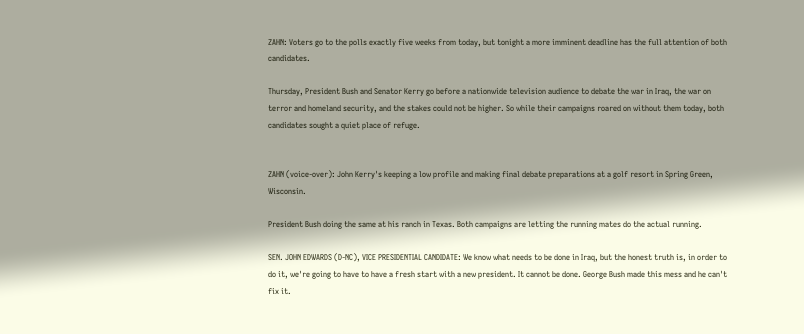ZAHN: Voters go to the polls exactly five weeks from today, but tonight a more imminent deadline has the full attention of both candidates.

Thursday, President Bush and Senator Kerry go before a nationwide television audience to debate the war in Iraq, the war on terror and homeland security, and the stakes could not be higher. So while their campaigns roared on without them today, both candidates sought a quiet place of refuge.


ZAHN (voice-over): John Kerry's keeping a low profile and making final debate preparations at a golf resort in Spring Green, Wisconsin.

President Bush doing the same at his ranch in Texas. Both campaigns are letting the running mates do the actual running.

SEN. JOHN EDWARDS (D-NC), VICE PRESIDENTIAL CANDIDATE: We know what needs to be done in Iraq, but the honest truth is, in order to do it, we're going to have to have a fresh start with a new president. It cannot be done. George Bush made this mess and he can't fix it.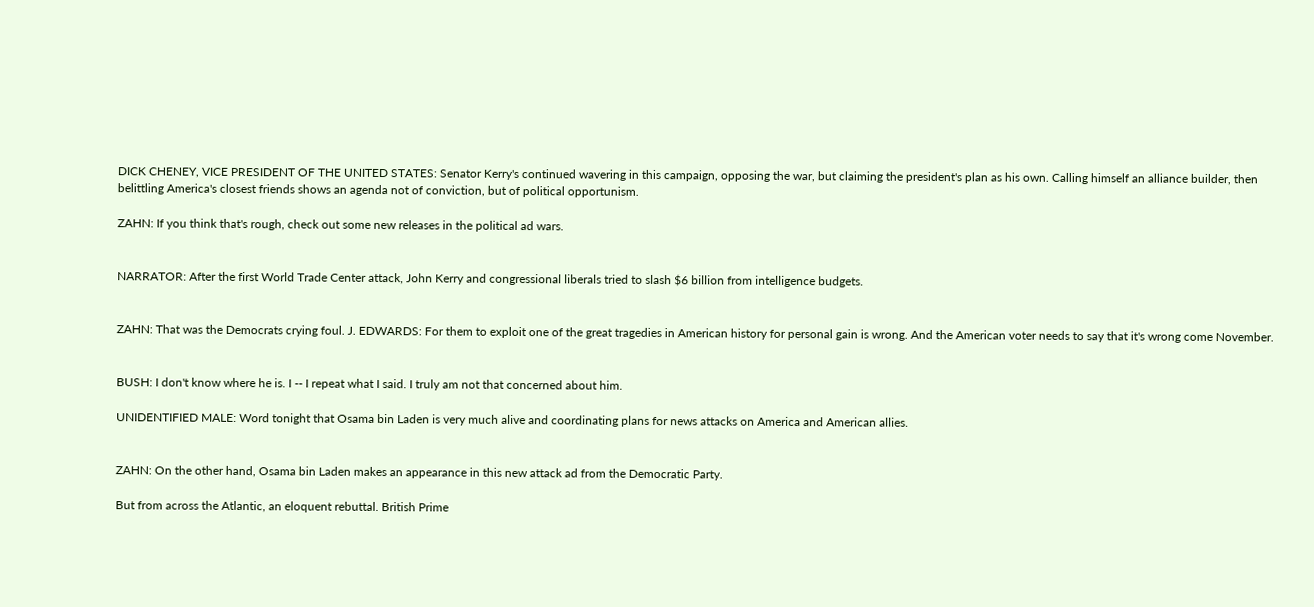DICK CHENEY, VICE PRESIDENT OF THE UNITED STATES: Senator Kerry's continued wavering in this campaign, opposing the war, but claiming the president's plan as his own. Calling himself an alliance builder, then belittling America's closest friends shows an agenda not of conviction, but of political opportunism.

ZAHN: If you think that's rough, check out some new releases in the political ad wars.


NARRATOR: After the first World Trade Center attack, John Kerry and congressional liberals tried to slash $6 billion from intelligence budgets.


ZAHN: That was the Democrats crying foul. J. EDWARDS: For them to exploit one of the great tragedies in American history for personal gain is wrong. And the American voter needs to say that it's wrong come November.


BUSH: I don't know where he is. I -- I repeat what I said. I truly am not that concerned about him.

UNIDENTIFIED MALE: Word tonight that Osama bin Laden is very much alive and coordinating plans for news attacks on America and American allies.


ZAHN: On the other hand, Osama bin Laden makes an appearance in this new attack ad from the Democratic Party.

But from across the Atlantic, an eloquent rebuttal. British Prime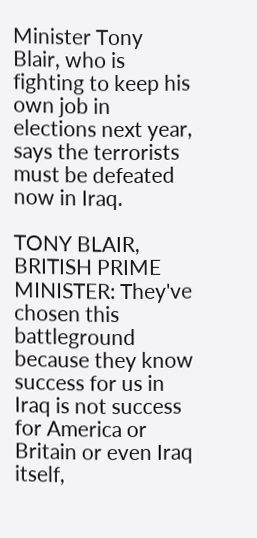Minister Tony Blair, who is fighting to keep his own job in elections next year, says the terrorists must be defeated now in Iraq.

TONY BLAIR, BRITISH PRIME MINISTER: They've chosen this battleground because they know success for us in Iraq is not success for America or Britain or even Iraq itself,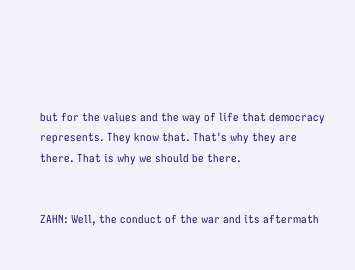but for the values and the way of life that democracy represents. They know that. That's why they are there. That is why we should be there.


ZAHN: Well, the conduct of the war and its aftermath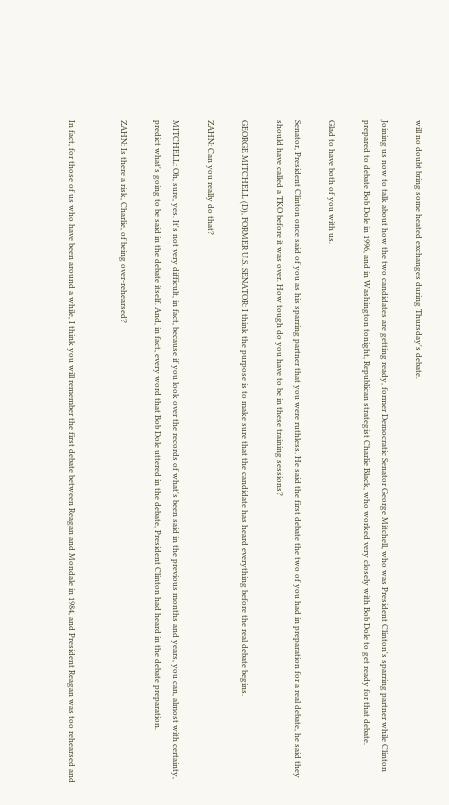will no doubt bring some heated exchanges during Thursday's debate.

Joining us now to talk about how the two candidates are getting ready, former Democratic Senator George Mitchell, who was President Clinton's sparring partner while Clinton prepared to debate Bob Dole in 1996, and in Washington tonight, Republican strategist Charlie Black, who worked very closely with Bob Dole to get ready for that debate.

Glad to have both of you with us.

Senator, President Clinton once said of you as his sparring partner that you were ruthless. He said the first debate the two of you had in preparation for a real debate, he said they should have called a TKO before it was over. How tough do you have to be in these training sessions?

GEORGE MITCHELL (D), FORMER U.S. SENATOR: I think the purpose is to make sure that the candidate has heard everything before the real debate begins.

ZAHN: Can you really do that?

MITCHELL: Oh, sure, yes. It's not very difficult, in fact, because if you look over the records of what's been said in the previous months and years, you can, almost with certainty, predict what's going to be said in the debate itself. And, in fact, every word that Bob Dole uttered in the debate, President Clinton had heard in the debate preparation.

ZAHN: Is there a risk, Charlie, of being over-rehearsed?


In fact, for those of us who have been around a while, I think you will remember the first debate between Reagan and Mondale in 1984, and President Reagan was too rehearsed and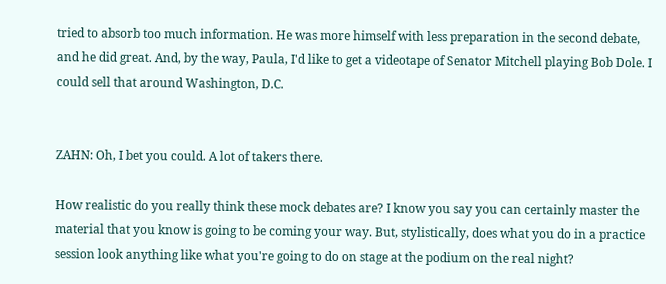tried to absorb too much information. He was more himself with less preparation in the second debate, and he did great. And, by the way, Paula, I'd like to get a videotape of Senator Mitchell playing Bob Dole. I could sell that around Washington, D.C.


ZAHN: Oh, I bet you could. A lot of takers there.

How realistic do you really think these mock debates are? I know you say you can certainly master the material that you know is going to be coming your way. But, stylistically, does what you do in a practice session look anything like what you're going to do on stage at the podium on the real night?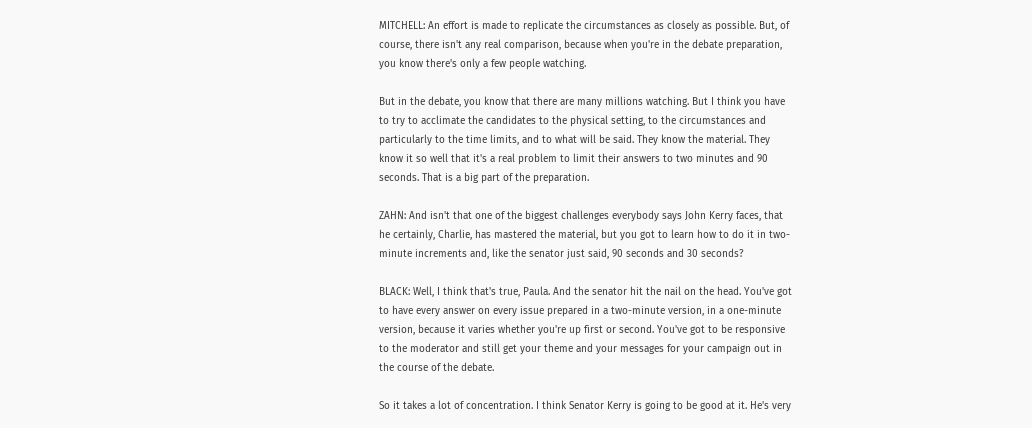MITCHELL: An effort is made to replicate the circumstances as closely as possible. But, of course, there isn't any real comparison, because when you're in the debate preparation, you know there's only a few people watching.

But in the debate, you know that there are many millions watching. But I think you have to try to acclimate the candidates to the physical setting, to the circumstances and particularly to the time limits, and to what will be said. They know the material. They know it so well that it's a real problem to limit their answers to two minutes and 90 seconds. That is a big part of the preparation.

ZAHN: And isn't that one of the biggest challenges everybody says John Kerry faces, that he certainly, Charlie, has mastered the material, but you got to learn how to do it in two-minute increments and, like the senator just said, 90 seconds and 30 seconds?

BLACK: Well, I think that's true, Paula. And the senator hit the nail on the head. You've got to have every answer on every issue prepared in a two-minute version, in a one-minute version, because it varies whether you're up first or second. You've got to be responsive to the moderator and still get your theme and your messages for your campaign out in the course of the debate.

So it takes a lot of concentration. I think Senator Kerry is going to be good at it. He's very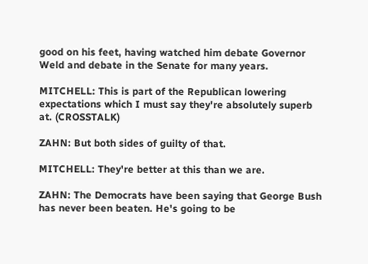good on his feet, having watched him debate Governor Weld and debate in the Senate for many years.

MITCHELL: This is part of the Republican lowering expectations which I must say they're absolutely superb at. (CROSSTALK)

ZAHN: But both sides of guilty of that.

MITCHELL: They're better at this than we are.

ZAHN: The Democrats have been saying that George Bush has never been beaten. He's going to be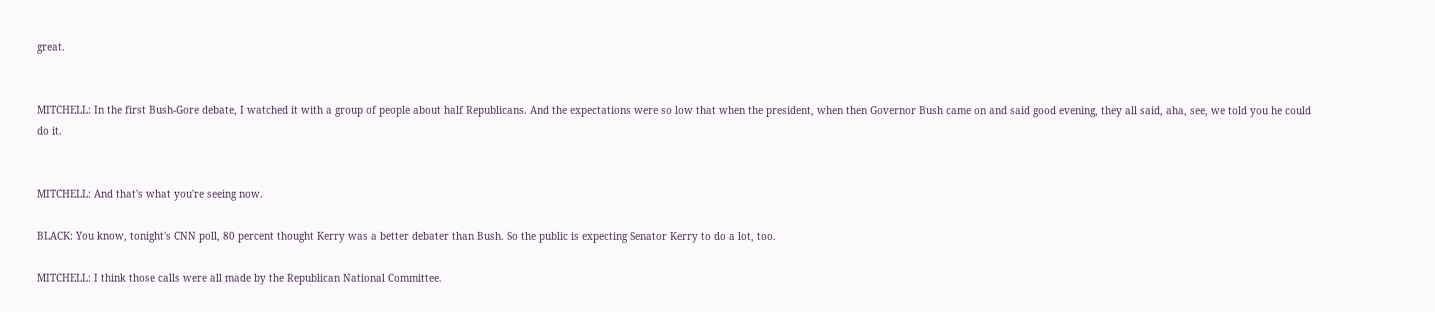great.


MITCHELL: In the first Bush-Gore debate, I watched it with a group of people about half Republicans. And the expectations were so low that when the president, when then Governor Bush came on and said good evening, they all said, aha, see, we told you he could do it.


MITCHELL: And that's what you're seeing now.

BLACK: You know, tonight's CNN poll, 80 percent thought Kerry was a better debater than Bush. So the public is expecting Senator Kerry to do a lot, too.

MITCHELL: I think those calls were all made by the Republican National Committee.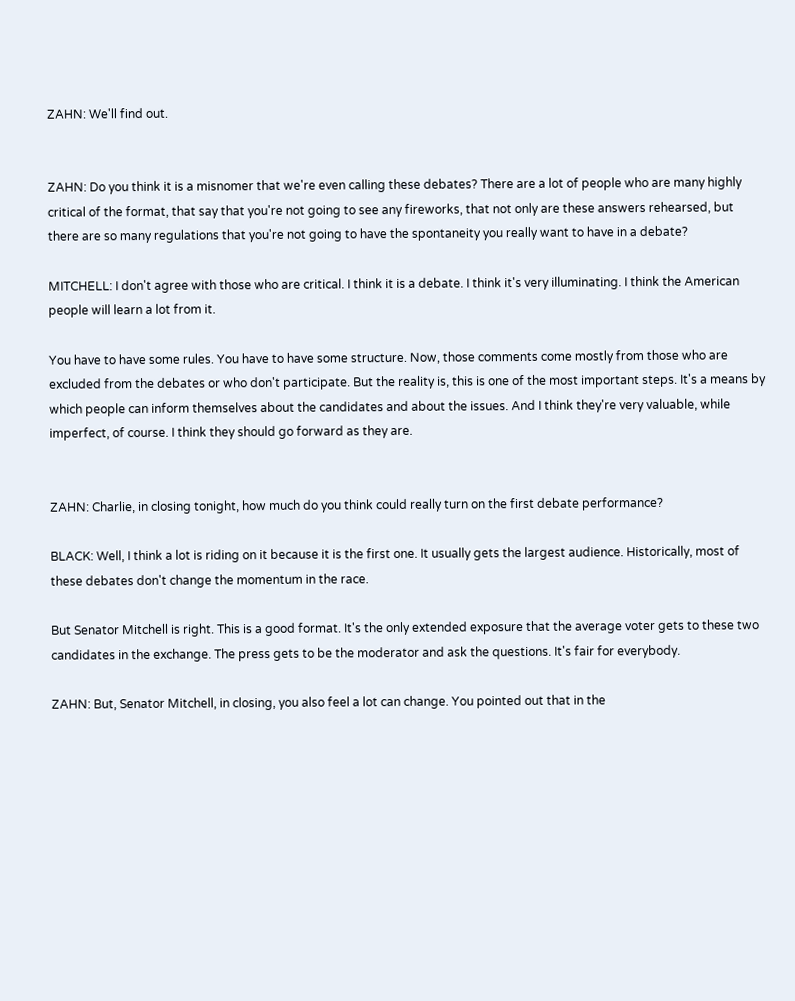ZAHN: We'll find out.


ZAHN: Do you think it is a misnomer that we're even calling these debates? There are a lot of people who are many highly critical of the format, that say that you're not going to see any fireworks, that not only are these answers rehearsed, but there are so many regulations that you're not going to have the spontaneity you really want to have in a debate?

MITCHELL: I don't agree with those who are critical. I think it is a debate. I think it's very illuminating. I think the American people will learn a lot from it.

You have to have some rules. You have to have some structure. Now, those comments come mostly from those who are excluded from the debates or who don't participate. But the reality is, this is one of the most important steps. It's a means by which people can inform themselves about the candidates and about the issues. And I think they're very valuable, while imperfect, of course. I think they should go forward as they are.


ZAHN: Charlie, in closing tonight, how much do you think could really turn on the first debate performance?

BLACK: Well, I think a lot is riding on it because it is the first one. It usually gets the largest audience. Historically, most of these debates don't change the momentum in the race.

But Senator Mitchell is right. This is a good format. It's the only extended exposure that the average voter gets to these two candidates in the exchange. The press gets to be the moderator and ask the questions. It's fair for everybody.

ZAHN: But, Senator Mitchell, in closing, you also feel a lot can change. You pointed out that in the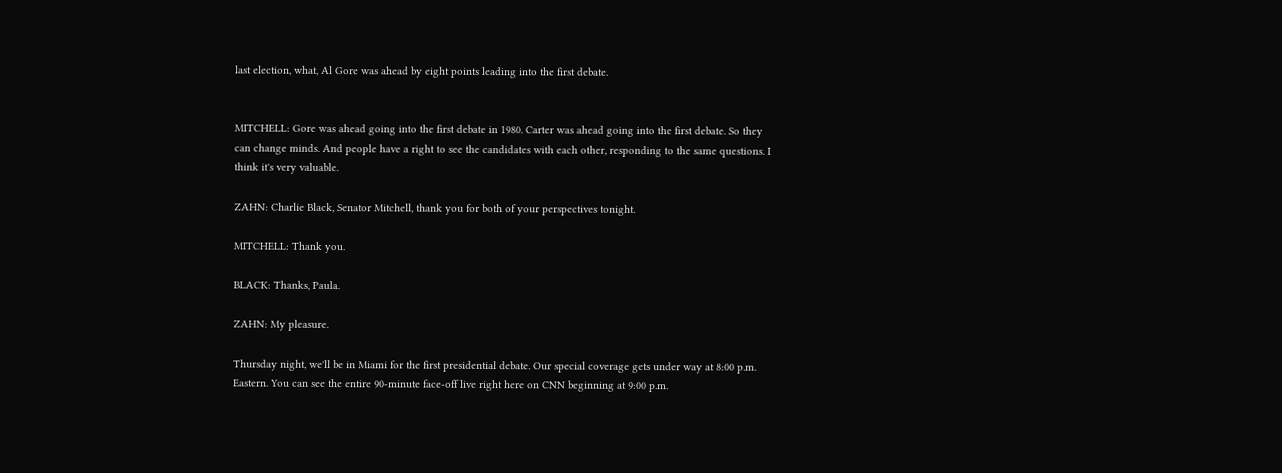last election, what, Al Gore was ahead by eight points leading into the first debate.


MITCHELL: Gore was ahead going into the first debate in 1980. Carter was ahead going into the first debate. So they can change minds. And people have a right to see the candidates with each other, responding to the same questions. I think it's very valuable.

ZAHN: Charlie Black, Senator Mitchell, thank you for both of your perspectives tonight.

MITCHELL: Thank you.

BLACK: Thanks, Paula.

ZAHN: My pleasure.

Thursday night, we'll be in Miami for the first presidential debate. Our special coverage gets under way at 8:00 p.m. Eastern. You can see the entire 90-minute face-off live right here on CNN beginning at 9:00 p.m.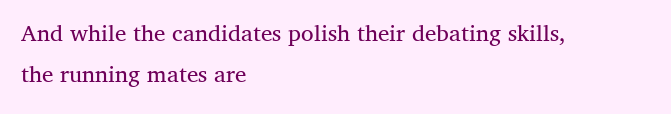And while the candidates polish their debating skills, the running mates are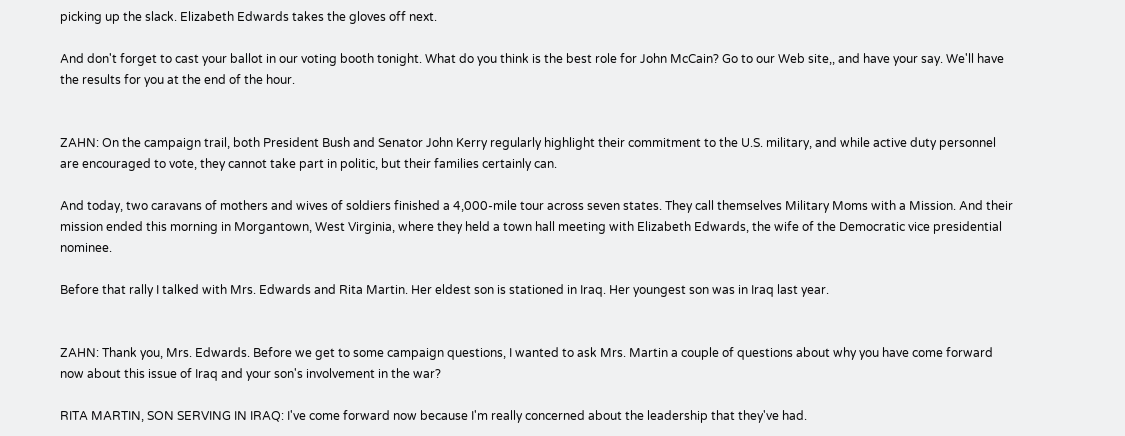picking up the slack. Elizabeth Edwards takes the gloves off next.

And don't forget to cast your ballot in our voting booth tonight. What do you think is the best role for John McCain? Go to our Web site,, and have your say. We'll have the results for you at the end of the hour.


ZAHN: On the campaign trail, both President Bush and Senator John Kerry regularly highlight their commitment to the U.S. military, and while active duty personnel are encouraged to vote, they cannot take part in politic, but their families certainly can.

And today, two caravans of mothers and wives of soldiers finished a 4,000-mile tour across seven states. They call themselves Military Moms with a Mission. And their mission ended this morning in Morgantown, West Virginia, where they held a town hall meeting with Elizabeth Edwards, the wife of the Democratic vice presidential nominee.

Before that rally I talked with Mrs. Edwards and Rita Martin. Her eldest son is stationed in Iraq. Her youngest son was in Iraq last year.


ZAHN: Thank you, Mrs. Edwards. Before we get to some campaign questions, I wanted to ask Mrs. Martin a couple of questions about why you have come forward now about this issue of Iraq and your son's involvement in the war?

RITA MARTIN, SON SERVING IN IRAQ: I've come forward now because I'm really concerned about the leadership that they've had.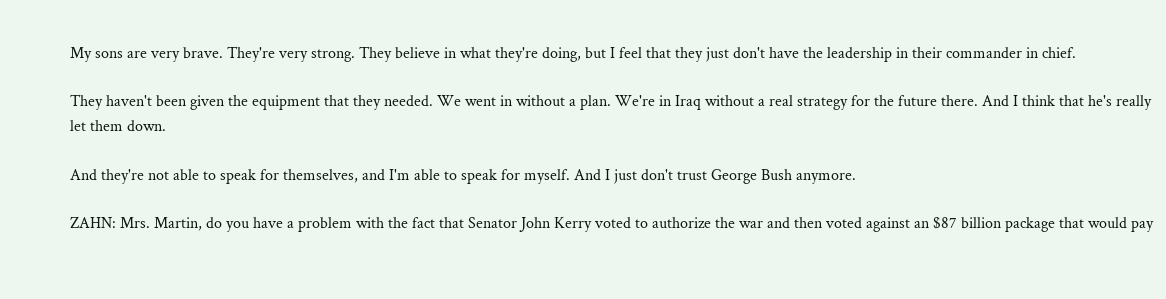My sons are very brave. They're very strong. They believe in what they're doing, but I feel that they just don't have the leadership in their commander in chief.

They haven't been given the equipment that they needed. We went in without a plan. We're in Iraq without a real strategy for the future there. And I think that he's really let them down.

And they're not able to speak for themselves, and I'm able to speak for myself. And I just don't trust George Bush anymore.

ZAHN: Mrs. Martin, do you have a problem with the fact that Senator John Kerry voted to authorize the war and then voted against an $87 billion package that would pay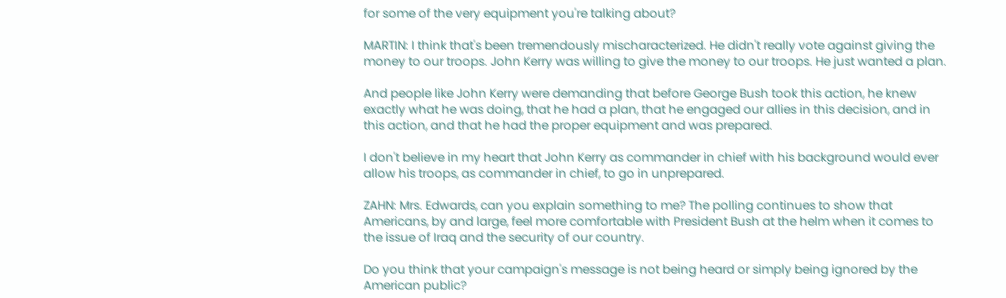for some of the very equipment you're talking about?

MARTIN: I think that's been tremendously mischaracterized. He didn't really vote against giving the money to our troops. John Kerry was willing to give the money to our troops. He just wanted a plan.

And people like John Kerry were demanding that before George Bush took this action, he knew exactly what he was doing, that he had a plan, that he engaged our allies in this decision, and in this action, and that he had the proper equipment and was prepared.

I don't believe in my heart that John Kerry as commander in chief with his background would ever allow his troops, as commander in chief, to go in unprepared.

ZAHN: Mrs. Edwards, can you explain something to me? The polling continues to show that Americans, by and large, feel more comfortable with President Bush at the helm when it comes to the issue of Iraq and the security of our country.

Do you think that your campaign's message is not being heard or simply being ignored by the American public?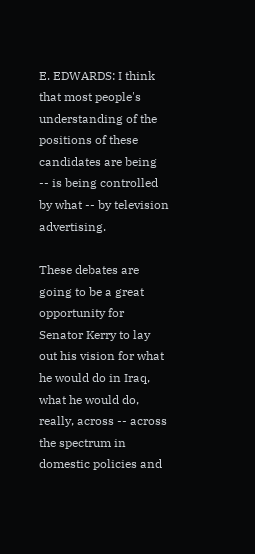E. EDWARDS: I think that most people's understanding of the positions of these candidates are being -- is being controlled by what -- by television advertising.

These debates are going to be a great opportunity for Senator Kerry to lay out his vision for what he would do in Iraq, what he would do, really, across -- across the spectrum in domestic policies and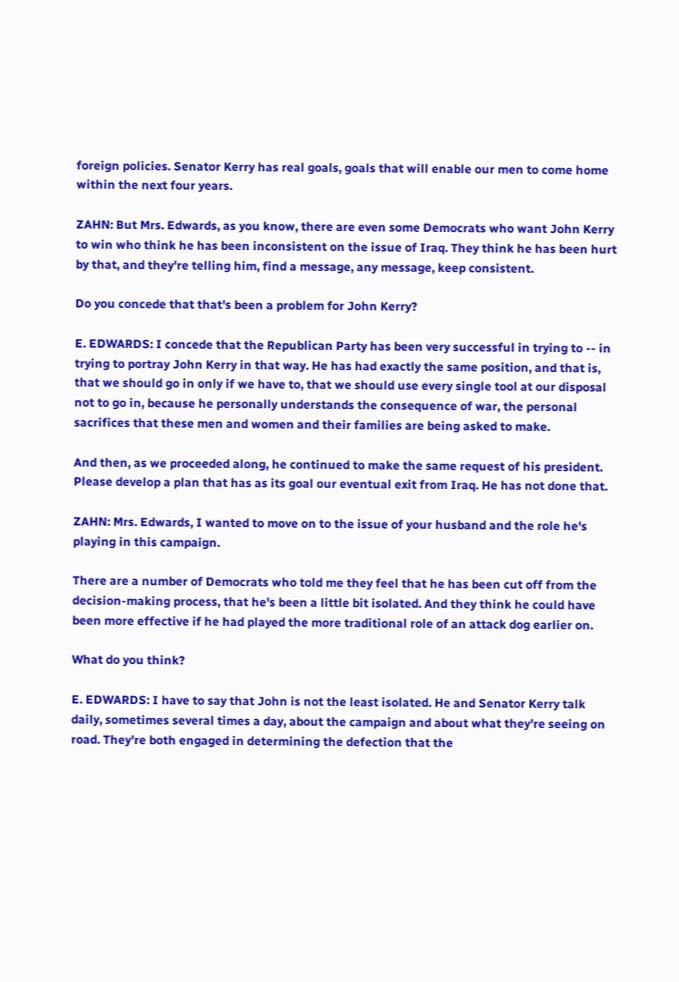foreign policies. Senator Kerry has real goals, goals that will enable our men to come home within the next four years.

ZAHN: But Mrs. Edwards, as you know, there are even some Democrats who want John Kerry to win who think he has been inconsistent on the issue of Iraq. They think he has been hurt by that, and they're telling him, find a message, any message, keep consistent.

Do you concede that that's been a problem for John Kerry?

E. EDWARDS: I concede that the Republican Party has been very successful in trying to -- in trying to portray John Kerry in that way. He has had exactly the same position, and that is, that we should go in only if we have to, that we should use every single tool at our disposal not to go in, because he personally understands the consequence of war, the personal sacrifices that these men and women and their families are being asked to make.

And then, as we proceeded along, he continued to make the same request of his president. Please develop a plan that has as its goal our eventual exit from Iraq. He has not done that.

ZAHN: Mrs. Edwards, I wanted to move on to the issue of your husband and the role he's playing in this campaign.

There are a number of Democrats who told me they feel that he has been cut off from the decision-making process, that he's been a little bit isolated. And they think he could have been more effective if he had played the more traditional role of an attack dog earlier on.

What do you think?

E. EDWARDS: I have to say that John is not the least isolated. He and Senator Kerry talk daily, sometimes several times a day, about the campaign and about what they're seeing on road. They're both engaged in determining the defection that the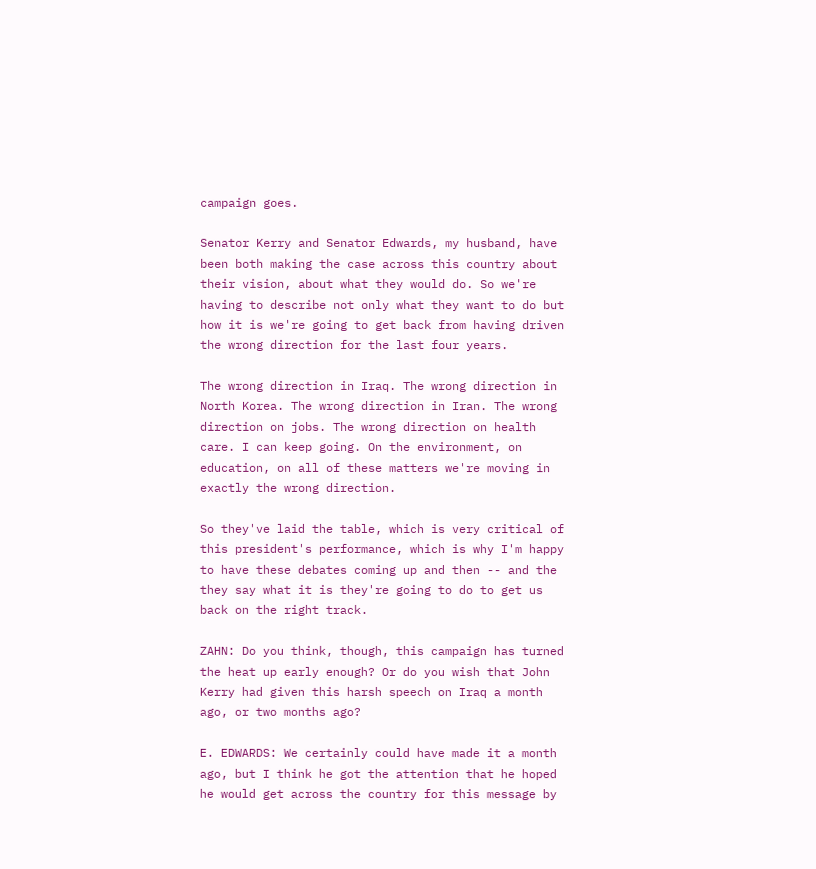campaign goes.

Senator Kerry and Senator Edwards, my husband, have been both making the case across this country about their vision, about what they would do. So we're having to describe not only what they want to do but how it is we're going to get back from having driven the wrong direction for the last four years.

The wrong direction in Iraq. The wrong direction in North Korea. The wrong direction in Iran. The wrong direction on jobs. The wrong direction on health care. I can keep going. On the environment, on education, on all of these matters we're moving in exactly the wrong direction.

So they've laid the table, which is very critical of this president's performance, which is why I'm happy to have these debates coming up and then -- and the they say what it is they're going to do to get us back on the right track.

ZAHN: Do you think, though, this campaign has turned the heat up early enough? Or do you wish that John Kerry had given this harsh speech on Iraq a month ago, or two months ago?

E. EDWARDS: We certainly could have made it a month ago, but I think he got the attention that he hoped he would get across the country for this message by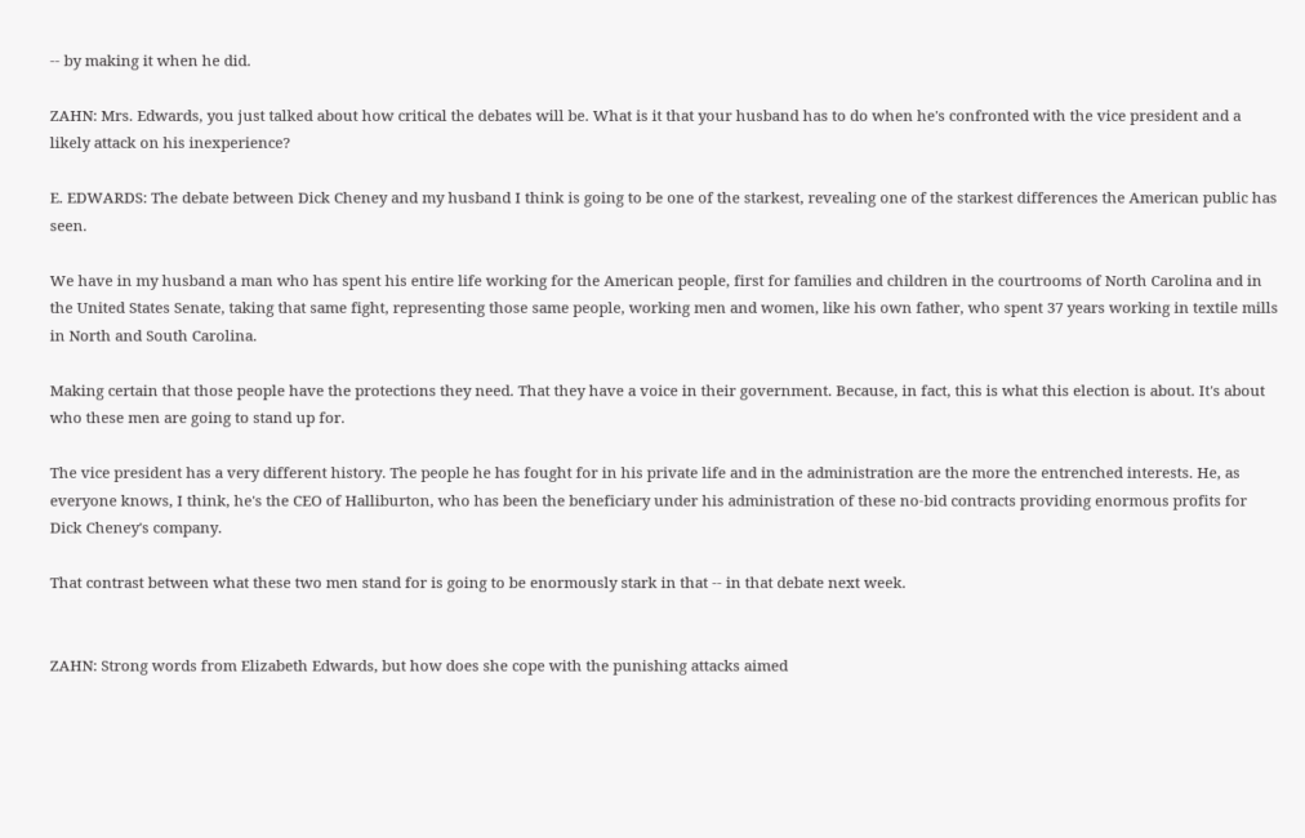-- by making it when he did.

ZAHN: Mrs. Edwards, you just talked about how critical the debates will be. What is it that your husband has to do when he's confronted with the vice president and a likely attack on his inexperience?

E. EDWARDS: The debate between Dick Cheney and my husband I think is going to be one of the starkest, revealing one of the starkest differences the American public has seen.

We have in my husband a man who has spent his entire life working for the American people, first for families and children in the courtrooms of North Carolina and in the United States Senate, taking that same fight, representing those same people, working men and women, like his own father, who spent 37 years working in textile mills in North and South Carolina.

Making certain that those people have the protections they need. That they have a voice in their government. Because, in fact, this is what this election is about. It's about who these men are going to stand up for.

The vice president has a very different history. The people he has fought for in his private life and in the administration are the more the entrenched interests. He, as everyone knows, I think, he's the CEO of Halliburton, who has been the beneficiary under his administration of these no-bid contracts providing enormous profits for Dick Cheney's company.

That contrast between what these two men stand for is going to be enormously stark in that -- in that debate next week.


ZAHN: Strong words from Elizabeth Edwards, but how does she cope with the punishing attacks aimed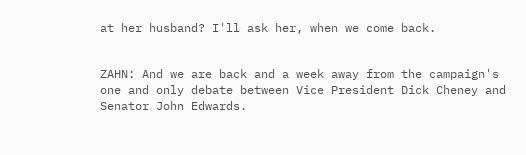at her husband? I'll ask her, when we come back.


ZAHN: And we are back and a week away from the campaign's one and only debate between Vice President Dick Cheney and Senator John Edwards.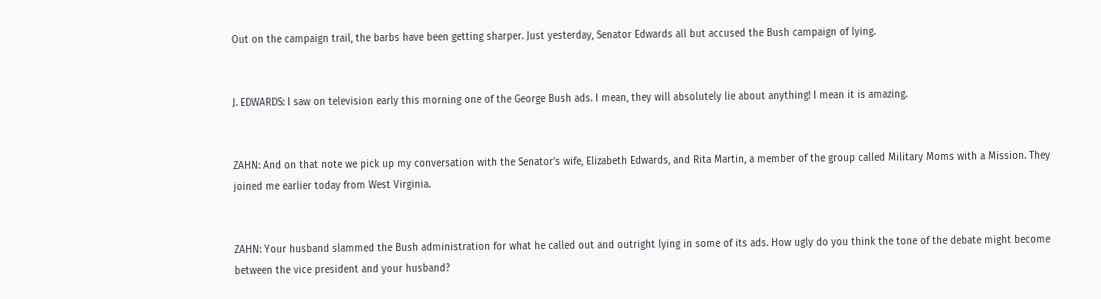Out on the campaign trail, the barbs have been getting sharper. Just yesterday, Senator Edwards all but accused the Bush campaign of lying.


J. EDWARDS: I saw on television early this morning one of the George Bush ads. I mean, they will absolutely lie about anything! I mean it is amazing.


ZAHN: And on that note we pick up my conversation with the Senator's wife, Elizabeth Edwards, and Rita Martin, a member of the group called Military Moms with a Mission. They joined me earlier today from West Virginia.


ZAHN: Your husband slammed the Bush administration for what he called out and outright lying in some of its ads. How ugly do you think the tone of the debate might become between the vice president and your husband?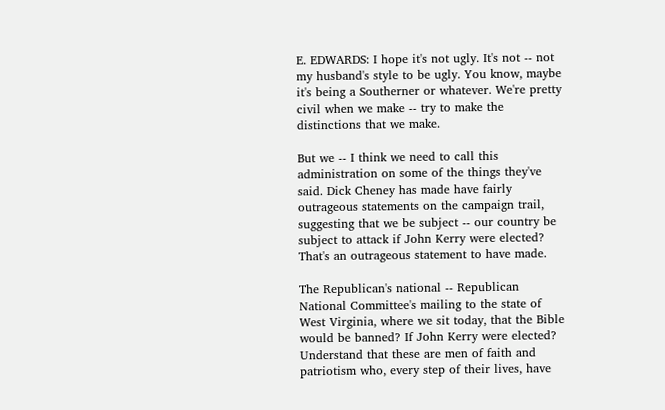E. EDWARDS: I hope it's not ugly. It's not -- not my husband's style to be ugly. You know, maybe it's being a Southerner or whatever. We're pretty civil when we make -- try to make the distinctions that we make.

But we -- I think we need to call this administration on some of the things they've said. Dick Cheney has made have fairly outrageous statements on the campaign trail, suggesting that we be subject -- our country be subject to attack if John Kerry were elected? That's an outrageous statement to have made.

The Republican's national -- Republican National Committee's mailing to the state of West Virginia, where we sit today, that the Bible would be banned? If John Kerry were elected? Understand that these are men of faith and patriotism who, every step of their lives, have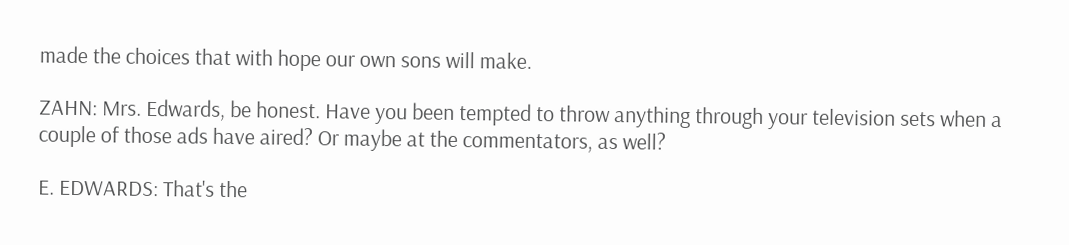made the choices that with hope our own sons will make.

ZAHN: Mrs. Edwards, be honest. Have you been tempted to throw anything through your television sets when a couple of those ads have aired? Or maybe at the commentators, as well?

E. EDWARDS: That's the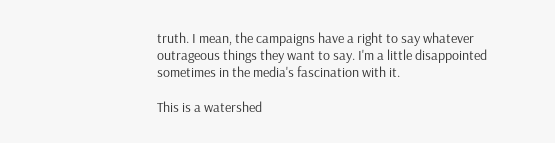truth. I mean, the campaigns have a right to say whatever outrageous things they want to say. I'm a little disappointed sometimes in the media's fascination with it.

This is a watershed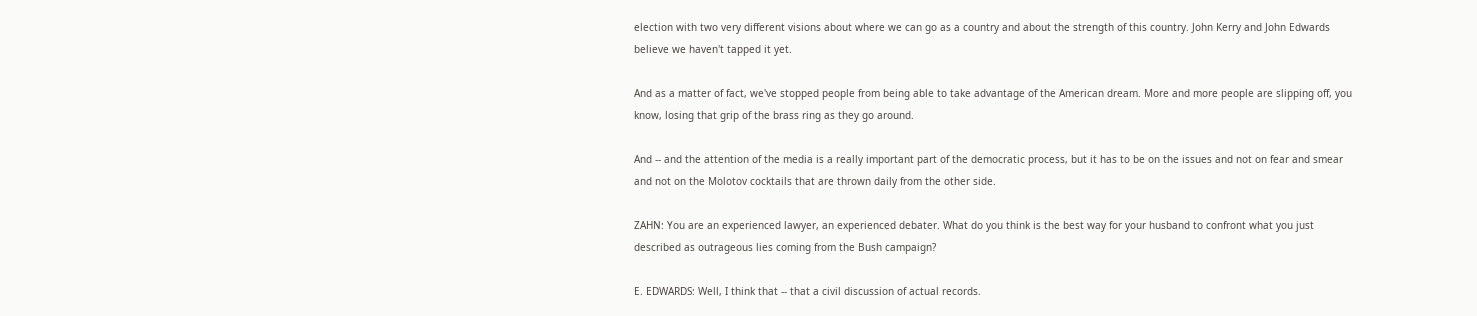election with two very different visions about where we can go as a country and about the strength of this country. John Kerry and John Edwards believe we haven't tapped it yet.

And as a matter of fact, we've stopped people from being able to take advantage of the American dream. More and more people are slipping off, you know, losing that grip of the brass ring as they go around.

And -- and the attention of the media is a really important part of the democratic process, but it has to be on the issues and not on fear and smear and not on the Molotov cocktails that are thrown daily from the other side.

ZAHN: You are an experienced lawyer, an experienced debater. What do you think is the best way for your husband to confront what you just described as outrageous lies coming from the Bush campaign?

E. EDWARDS: Well, I think that -- that a civil discussion of actual records.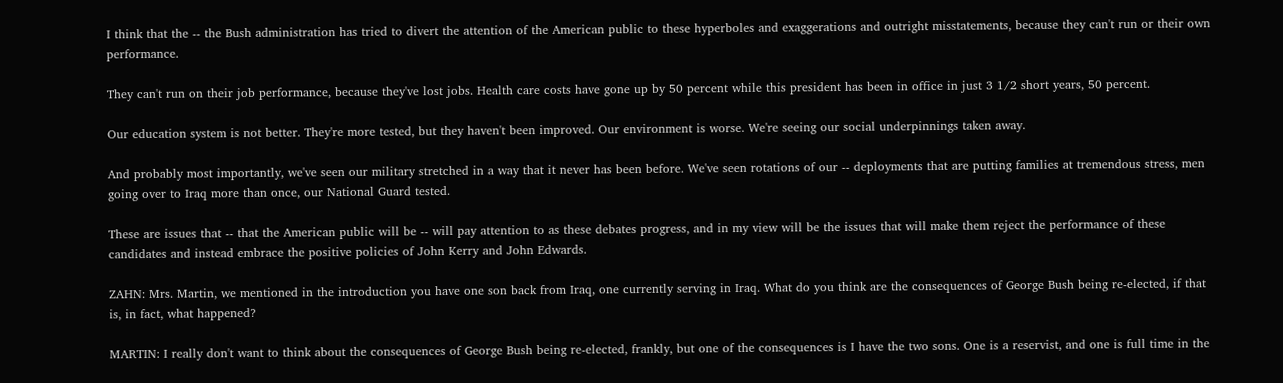I think that the -- the Bush administration has tried to divert the attention of the American public to these hyperboles and exaggerations and outright misstatements, because they can't run or their own performance.

They can't run on their job performance, because they've lost jobs. Health care costs have gone up by 50 percent while this president has been in office in just 3 1/2 short years, 50 percent.

Our education system is not better. They're more tested, but they haven't been improved. Our environment is worse. We're seeing our social underpinnings taken away.

And probably most importantly, we've seen our military stretched in a way that it never has been before. We've seen rotations of our -- deployments that are putting families at tremendous stress, men going over to Iraq more than once, our National Guard tested.

These are issues that -- that the American public will be -- will pay attention to as these debates progress, and in my view will be the issues that will make them reject the performance of these candidates and instead embrace the positive policies of John Kerry and John Edwards.

ZAHN: Mrs. Martin, we mentioned in the introduction you have one son back from Iraq, one currently serving in Iraq. What do you think are the consequences of George Bush being re-elected, if that is, in fact, what happened?

MARTIN: I really don't want to think about the consequences of George Bush being re-elected, frankly, but one of the consequences is I have the two sons. One is a reservist, and one is full time in the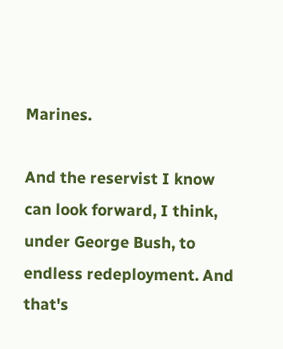Marines.

And the reservist I know can look forward, I think, under George Bush, to endless redeployment. And that's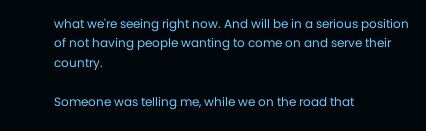what we're seeing right now. And will be in a serious position of not having people wanting to come on and serve their country.

Someone was telling me, while we on the road that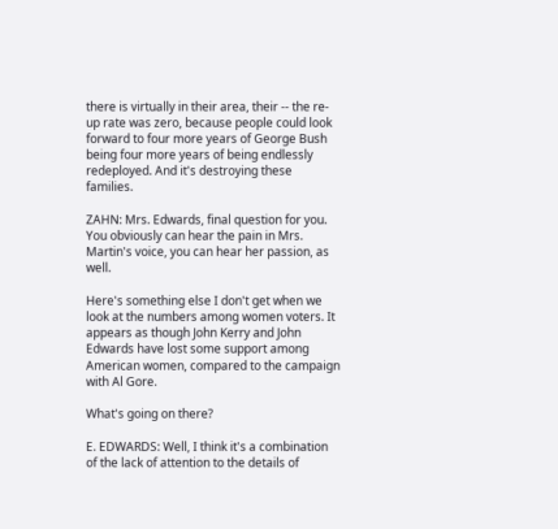there is virtually in their area, their -- the re-up rate was zero, because people could look forward to four more years of George Bush being four more years of being endlessly redeployed. And it's destroying these families.

ZAHN: Mrs. Edwards, final question for you. You obviously can hear the pain in Mrs. Martin's voice, you can hear her passion, as well.

Here's something else I don't get when we look at the numbers among women voters. It appears as though John Kerry and John Edwards have lost some support among American women, compared to the campaign with Al Gore.

What's going on there?

E. EDWARDS: Well, I think it's a combination of the lack of attention to the details of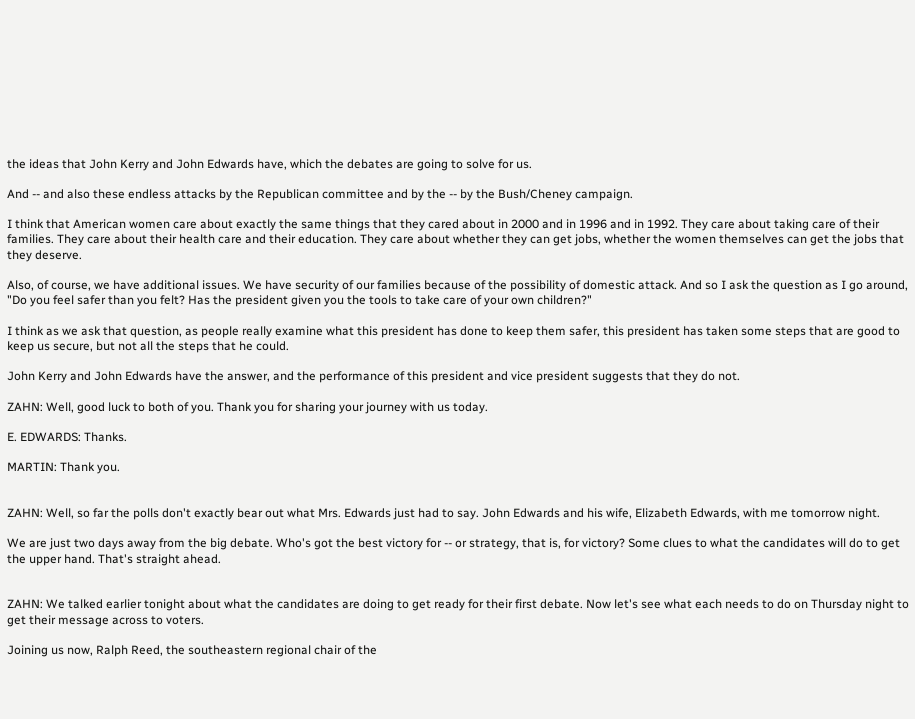the ideas that John Kerry and John Edwards have, which the debates are going to solve for us.

And -- and also these endless attacks by the Republican committee and by the -- by the Bush/Cheney campaign.

I think that American women care about exactly the same things that they cared about in 2000 and in 1996 and in 1992. They care about taking care of their families. They care about their health care and their education. They care about whether they can get jobs, whether the women themselves can get the jobs that they deserve.

Also, of course, we have additional issues. We have security of our families because of the possibility of domestic attack. And so I ask the question as I go around, "Do you feel safer than you felt? Has the president given you the tools to take care of your own children?"

I think as we ask that question, as people really examine what this president has done to keep them safer, this president has taken some steps that are good to keep us secure, but not all the steps that he could.

John Kerry and John Edwards have the answer, and the performance of this president and vice president suggests that they do not.

ZAHN: Well, good luck to both of you. Thank you for sharing your journey with us today.

E. EDWARDS: Thanks.

MARTIN: Thank you.


ZAHN: Well, so far the polls don't exactly bear out what Mrs. Edwards just had to say. John Edwards and his wife, Elizabeth Edwards, with me tomorrow night.

We are just two days away from the big debate. Who's got the best victory for -- or strategy, that is, for victory? Some clues to what the candidates will do to get the upper hand. That's straight ahead.


ZAHN: We talked earlier tonight about what the candidates are doing to get ready for their first debate. Now let's see what each needs to do on Thursday night to get their message across to voters.

Joining us now, Ralph Reed, the southeastern regional chair of the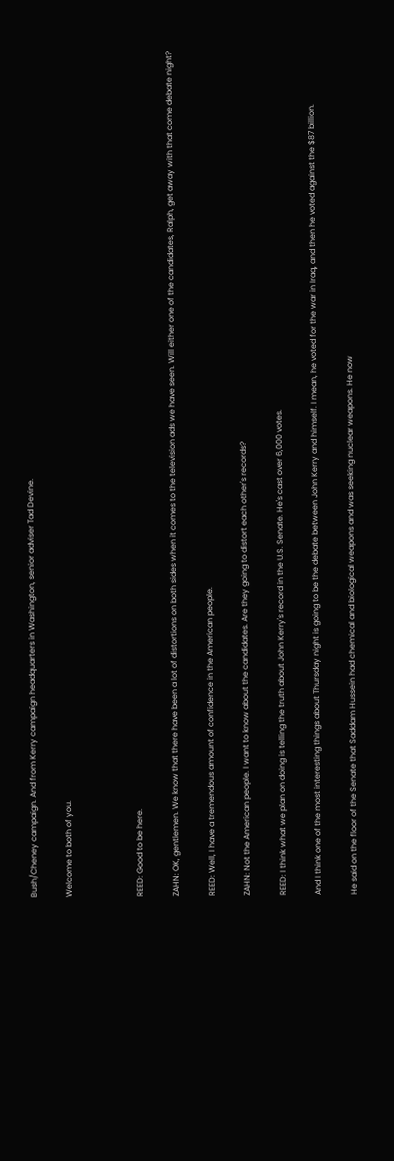Bush/Cheney campaign. And from Kerry campaign headquarters in Washington, senior adviser Tad Devine.

Welcome to both of you.



REED: Good to be here.

ZAHN: OK, gentlemen. We know that there have been a lot of distortions on both sides when it comes to the television ads we have seen. Will either one of the candidates, Ralph, get away with that come debate night?

REED: Well, I have a tremendous amount of confidence in the American people.

ZAHN: Not the American people. I want to know about the candidates. Are they going to distort each other's records?

REED: I think what we plan on doing is telling the truth about John Kerry's record in the U.S. Senate. He's cast over 6,000 votes.

And I think one of the most interesting things about Thursday night is going to be the debate between John Kerry and himself. I mean, he voted for the war in Iraq, and then he voted against the $87 billion.

He said on the floor of the Senate that Saddam Hussein had chemical and biological weapons and was seeking nuclear weapons. He now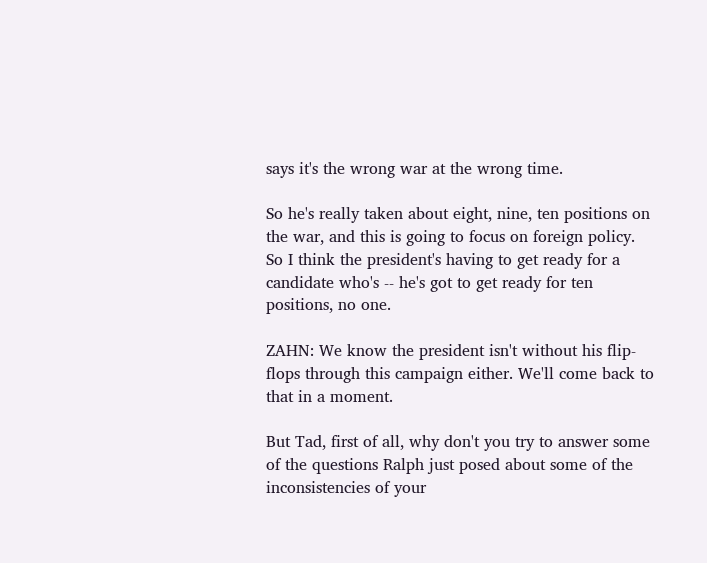says it's the wrong war at the wrong time.

So he's really taken about eight, nine, ten positions on the war, and this is going to focus on foreign policy. So I think the president's having to get ready for a candidate who's -- he's got to get ready for ten positions, no one.

ZAHN: We know the president isn't without his flip-flops through this campaign either. We'll come back to that in a moment.

But Tad, first of all, why don't you try to answer some of the questions Ralph just posed about some of the inconsistencies of your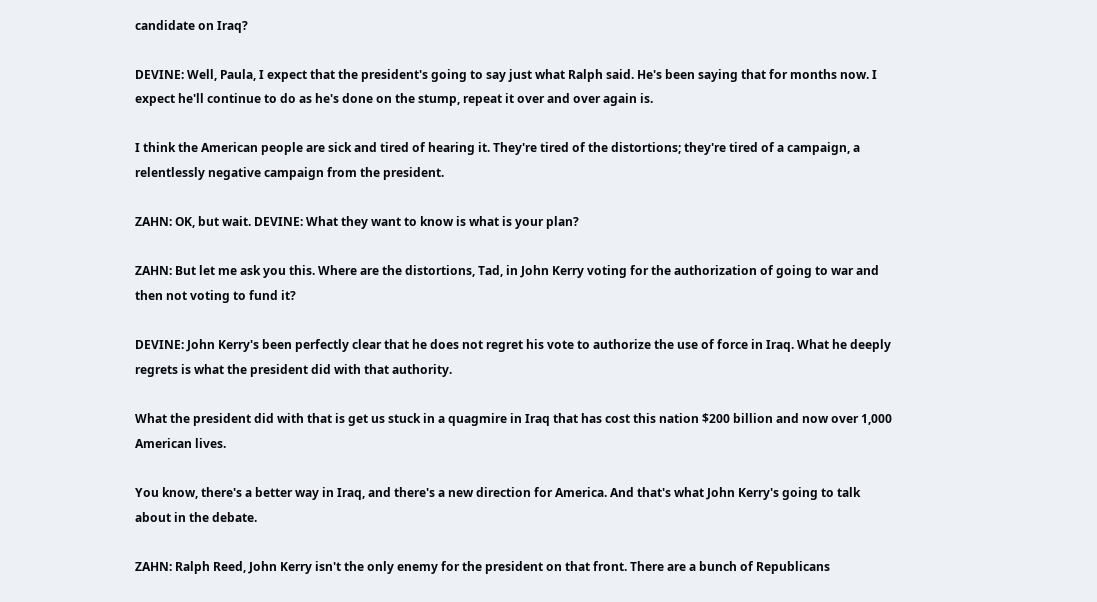candidate on Iraq?

DEVINE: Well, Paula, I expect that the president's going to say just what Ralph said. He's been saying that for months now. I expect he'll continue to do as he's done on the stump, repeat it over and over again is.

I think the American people are sick and tired of hearing it. They're tired of the distortions; they're tired of a campaign, a relentlessly negative campaign from the president.

ZAHN: OK, but wait. DEVINE: What they want to know is what is your plan?

ZAHN: But let me ask you this. Where are the distortions, Tad, in John Kerry voting for the authorization of going to war and then not voting to fund it?

DEVINE: John Kerry's been perfectly clear that he does not regret his vote to authorize the use of force in Iraq. What he deeply regrets is what the president did with that authority.

What the president did with that is get us stuck in a quagmire in Iraq that has cost this nation $200 billion and now over 1,000 American lives.

You know, there's a better way in Iraq, and there's a new direction for America. And that's what John Kerry's going to talk about in the debate.

ZAHN: Ralph Reed, John Kerry isn't the only enemy for the president on that front. There are a bunch of Republicans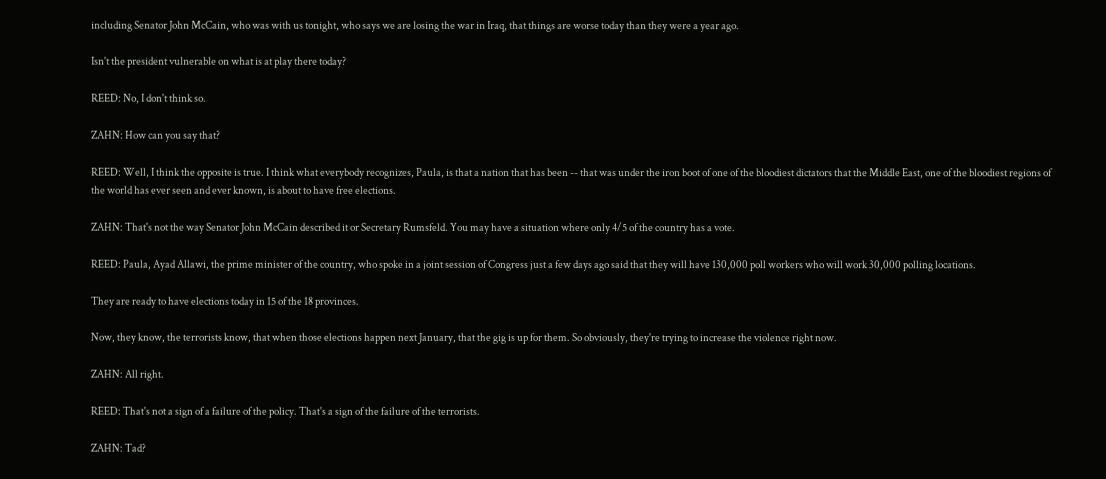including Senator John McCain, who was with us tonight, who says we are losing the war in Iraq, that things are worse today than they were a year ago.

Isn't the president vulnerable on what is at play there today?

REED: No, I don't think so.

ZAHN: How can you say that?

REED: Well, I think the opposite is true. I think what everybody recognizes, Paula, is that a nation that has been -- that was under the iron boot of one of the bloodiest dictators that the Middle East, one of the bloodiest regions of the world has ever seen and ever known, is about to have free elections.

ZAHN: That's not the way Senator John McCain described it or Secretary Rumsfeld. You may have a situation where only 4/5 of the country has a vote.

REED: Paula, Ayad Allawi, the prime minister of the country, who spoke in a joint session of Congress just a few days ago said that they will have 130,000 poll workers who will work 30,000 polling locations.

They are ready to have elections today in 15 of the 18 provinces.

Now, they know, the terrorists know, that when those elections happen next January, that the gig is up for them. So obviously, they're trying to increase the violence right now.

ZAHN: All right.

REED: That's not a sign of a failure of the policy. That's a sign of the failure of the terrorists.

ZAHN: Tad?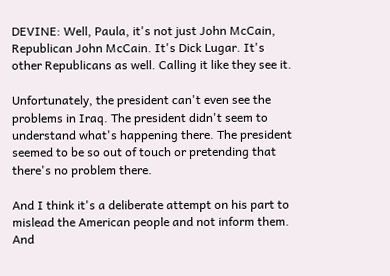DEVINE: Well, Paula, it's not just John McCain, Republican John McCain. It's Dick Lugar. It's other Republicans as well. Calling it like they see it.

Unfortunately, the president can't even see the problems in Iraq. The president didn't seem to understand what's happening there. The president seemed to be so out of touch or pretending that there's no problem there.

And I think it's a deliberate attempt on his part to mislead the American people and not inform them. And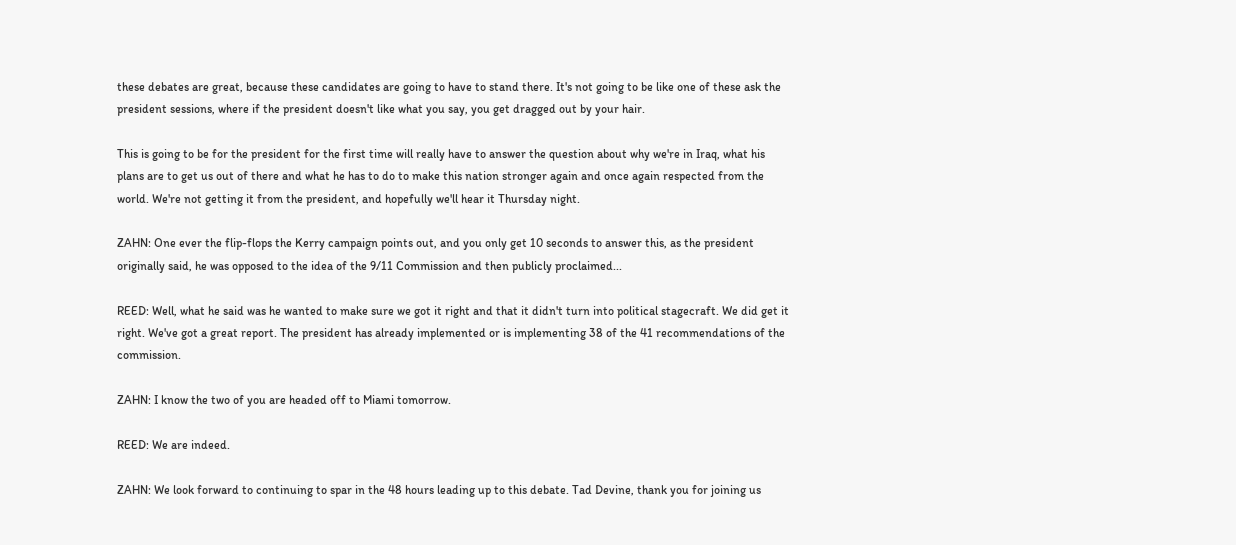these debates are great, because these candidates are going to have to stand there. It's not going to be like one of these ask the president sessions, where if the president doesn't like what you say, you get dragged out by your hair.

This is going to be for the president for the first time will really have to answer the question about why we're in Iraq, what his plans are to get us out of there and what he has to do to make this nation stronger again and once again respected from the world. We're not getting it from the president, and hopefully we'll hear it Thursday night.

ZAHN: One ever the flip-flops the Kerry campaign points out, and you only get 10 seconds to answer this, as the president originally said, he was opposed to the idea of the 9/11 Commission and then publicly proclaimed...

REED: Well, what he said was he wanted to make sure we got it right and that it didn't turn into political stagecraft. We did get it right. We've got a great report. The president has already implemented or is implementing 38 of the 41 recommendations of the commission.

ZAHN: I know the two of you are headed off to Miami tomorrow.

REED: We are indeed.

ZAHN: We look forward to continuing to spar in the 48 hours leading up to this debate. Tad Devine, thank you for joining us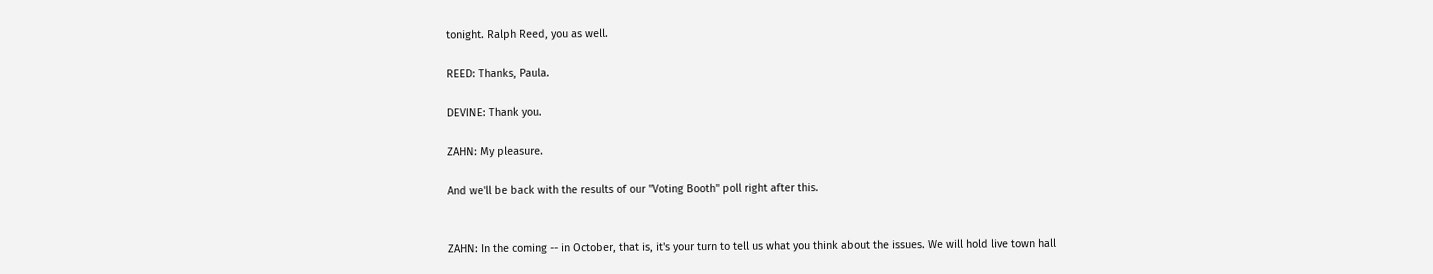tonight. Ralph Reed, you as well.

REED: Thanks, Paula.

DEVINE: Thank you.

ZAHN: My pleasure.

And we'll be back with the results of our "Voting Booth" poll right after this.


ZAHN: In the coming -- in October, that is, it's your turn to tell us what you think about the issues. We will hold live town hall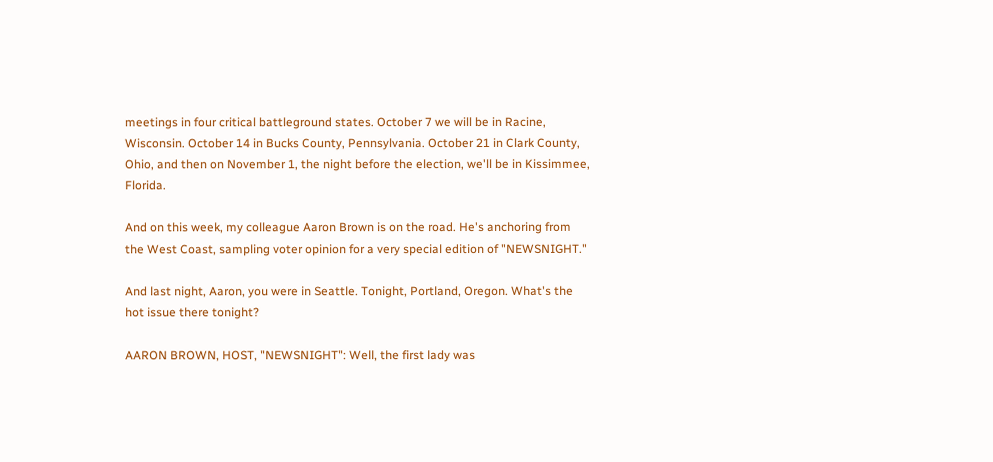meetings in four critical battleground states. October 7 we will be in Racine, Wisconsin. October 14 in Bucks County, Pennsylvania. October 21 in Clark County, Ohio, and then on November 1, the night before the election, we'll be in Kissimmee, Florida.

And on this week, my colleague Aaron Brown is on the road. He's anchoring from the West Coast, sampling voter opinion for a very special edition of "NEWSNIGHT."

And last night, Aaron, you were in Seattle. Tonight, Portland, Oregon. What's the hot issue there tonight?

AARON BROWN, HOST, "NEWSNIGHT": Well, the first lady was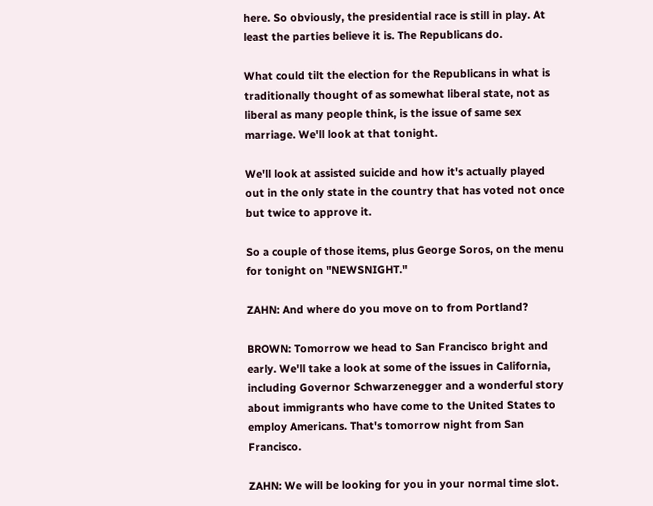here. So obviously, the presidential race is still in play. At least the parties believe it is. The Republicans do.

What could tilt the election for the Republicans in what is traditionally thought of as somewhat liberal state, not as liberal as many people think, is the issue of same sex marriage. We'll look at that tonight.

We'll look at assisted suicide and how it's actually played out in the only state in the country that has voted not once but twice to approve it.

So a couple of those items, plus George Soros, on the menu for tonight on "NEWSNIGHT."

ZAHN: And where do you move on to from Portland?

BROWN: Tomorrow we head to San Francisco bright and early. We'll take a look at some of the issues in California, including Governor Schwarzenegger and a wonderful story about immigrants who have come to the United States to employ Americans. That's tomorrow night from San Francisco.

ZAHN: We will be looking for you in your normal time slot.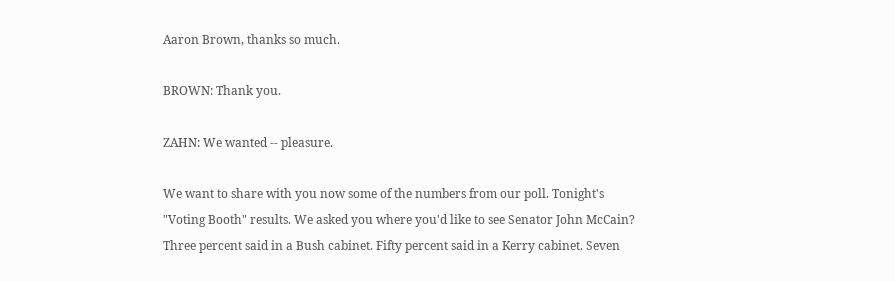Aaron Brown, thanks so much.

BROWN: Thank you.

ZAHN: We wanted -- pleasure.

We want to share with you now some of the numbers from our poll. Tonight's "Voting Booth" results. We asked you where you'd like to see Senator John McCain? Three percent said in a Bush cabinet. Fifty percent said in a Kerry cabinet. Seven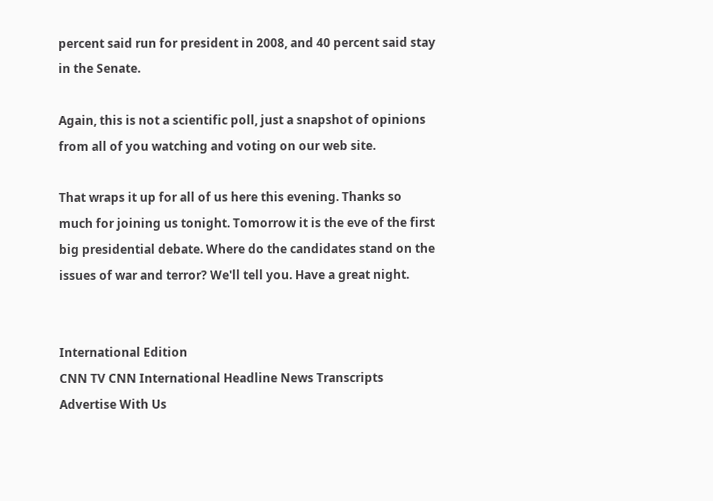percent said run for president in 2008, and 40 percent said stay in the Senate.

Again, this is not a scientific poll, just a snapshot of opinions from all of you watching and voting on our web site.

That wraps it up for all of us here this evening. Thanks so much for joining us tonight. Tomorrow it is the eve of the first big presidential debate. Where do the candidates stand on the issues of war and terror? We'll tell you. Have a great night.


International Edition
CNN TV CNN International Headline News Transcripts Advertise With Us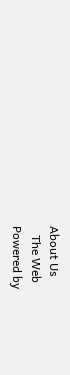About Us
   The Web
Powered by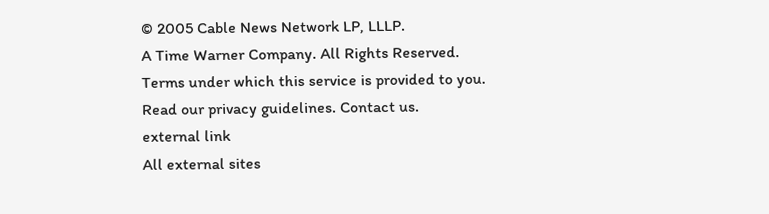© 2005 Cable News Network LP, LLLP.
A Time Warner Company. All Rights Reserved.
Terms under which this service is provided to you.
Read our privacy guidelines. Contact us.
external link
All external sites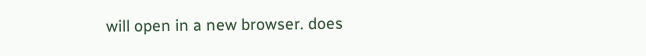will open in a new browser. does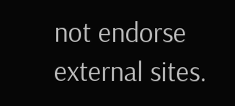not endorse external sites.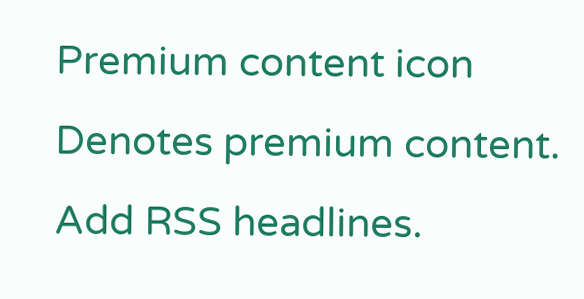Premium content icon Denotes premium content.
Add RSS headlines.